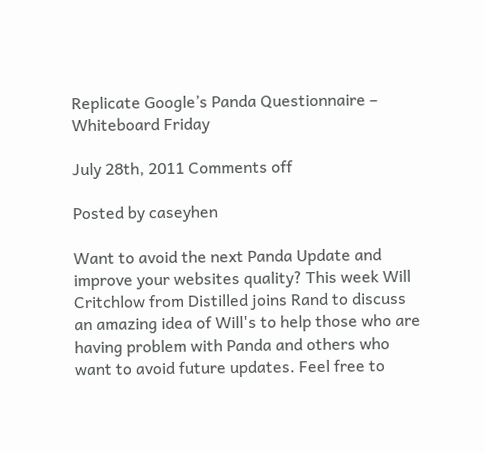Replicate Google’s Panda Questionnaire – Whiteboard Friday

July 28th, 2011 Comments off

Posted by caseyhen

Want to avoid the next Panda Update and improve your websites quality? This week Will Critchlow from Distilled joins Rand to discuss an amazing idea of Will's to help those who are having problem with Panda and others who want to avoid future updates. Feel free to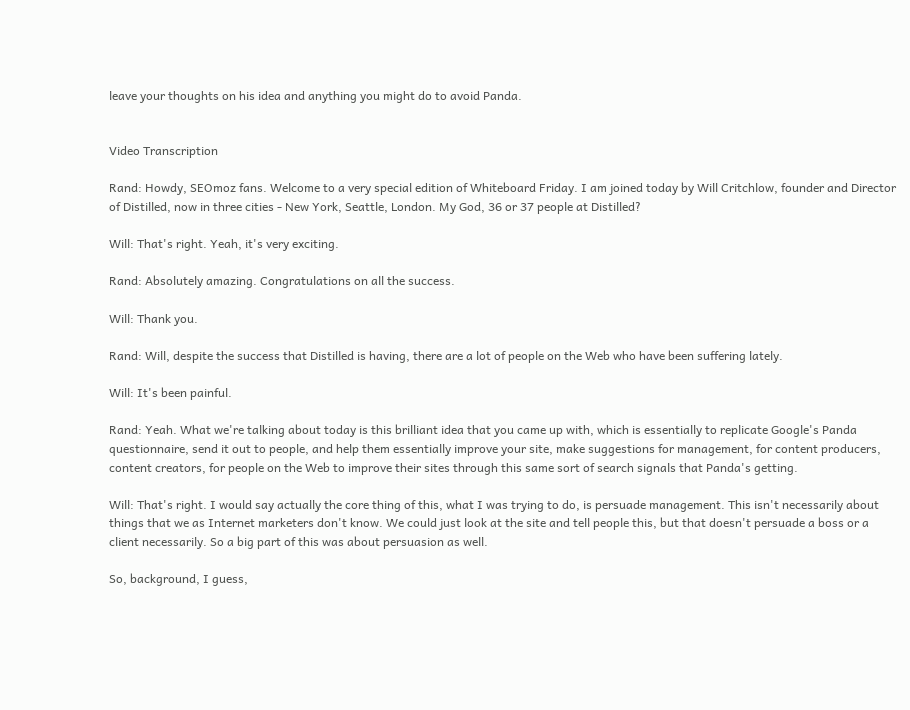leave your thoughts on his idea and anything you might do to avoid Panda.


Video Transcription

Rand: Howdy, SEOmoz fans. Welcome to a very special edition of Whiteboard Friday. I am joined today by Will Critchlow, founder and Director of Distilled, now in three cities - New York, Seattle, London. My God, 36 or 37 people at Distilled?

Will: That's right. Yeah, it's very exciting.

Rand: Absolutely amazing. Congratulations on all the success.

Will: Thank you.

Rand: Will, despite the success that Distilled is having, there are a lot of people on the Web who have been suffering lately.

Will: It's been painful.

Rand: Yeah. What we're talking about today is this brilliant idea that you came up with, which is essentially to replicate Google's Panda questionnaire, send it out to people, and help them essentially improve your site, make suggestions for management, for content producers, content creators, for people on the Web to improve their sites through this same sort of search signals that Panda's getting.

Will: That's right. I would say actually the core thing of this, what I was trying to do, is persuade management. This isn't necessarily about things that we as Internet marketers don't know. We could just look at the site and tell people this, but that doesn't persuade a boss or a client necessarily. So a big part of this was about persuasion as well.

So, background, I guess,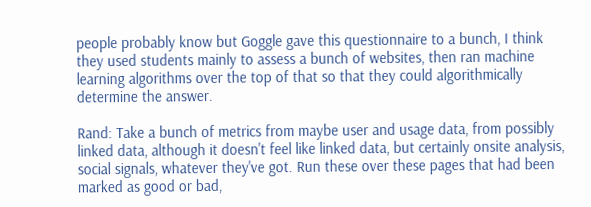people probably know but Goggle gave this questionnaire to a bunch, I think they used students mainly to assess a bunch of websites, then ran machine learning algorithms over the top of that so that they could algorithmically determine the answer.

Rand: Take a bunch of metrics from maybe user and usage data, from possibly linked data, although it doesn't feel like linked data, but certainly onsite analysis, social signals, whatever they've got. Run these over these pages that had been marked as good or bad,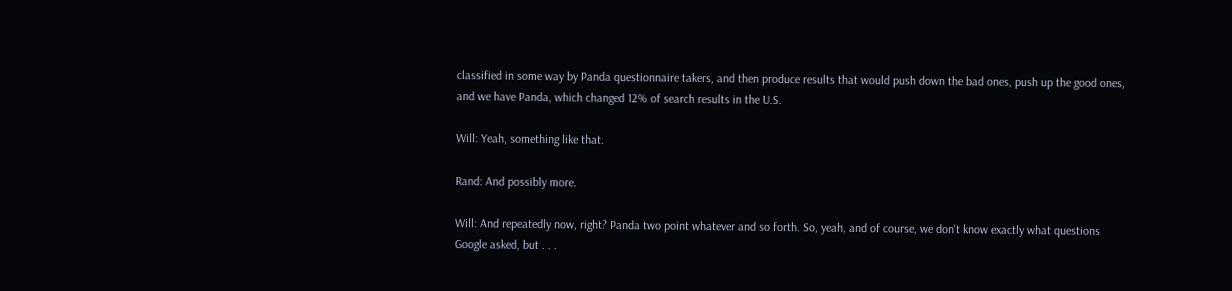classified in some way by Panda questionnaire takers, and then produce results that would push down the bad ones, push up the good ones, and we have Panda, which changed 12% of search results in the U.S.

Will: Yeah, something like that.

Rand: And possibly more.

Will: And repeatedly now, right? Panda two point whatever and so forth. So, yeah, and of course, we don't know exactly what questions Google asked, but . . .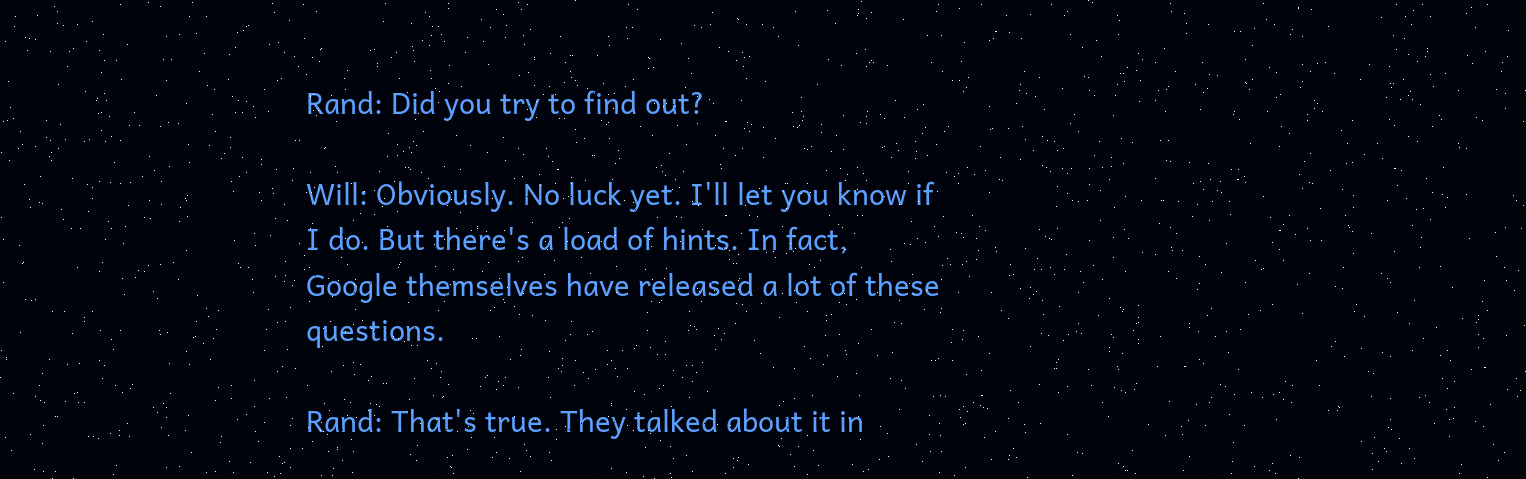Rand: Did you try to find out?

Will: Obviously. No luck yet. I'll let you know if I do. But there's a load of hints. In fact, Google themselves have released a lot of these questions.

Rand: That's true. They talked about it in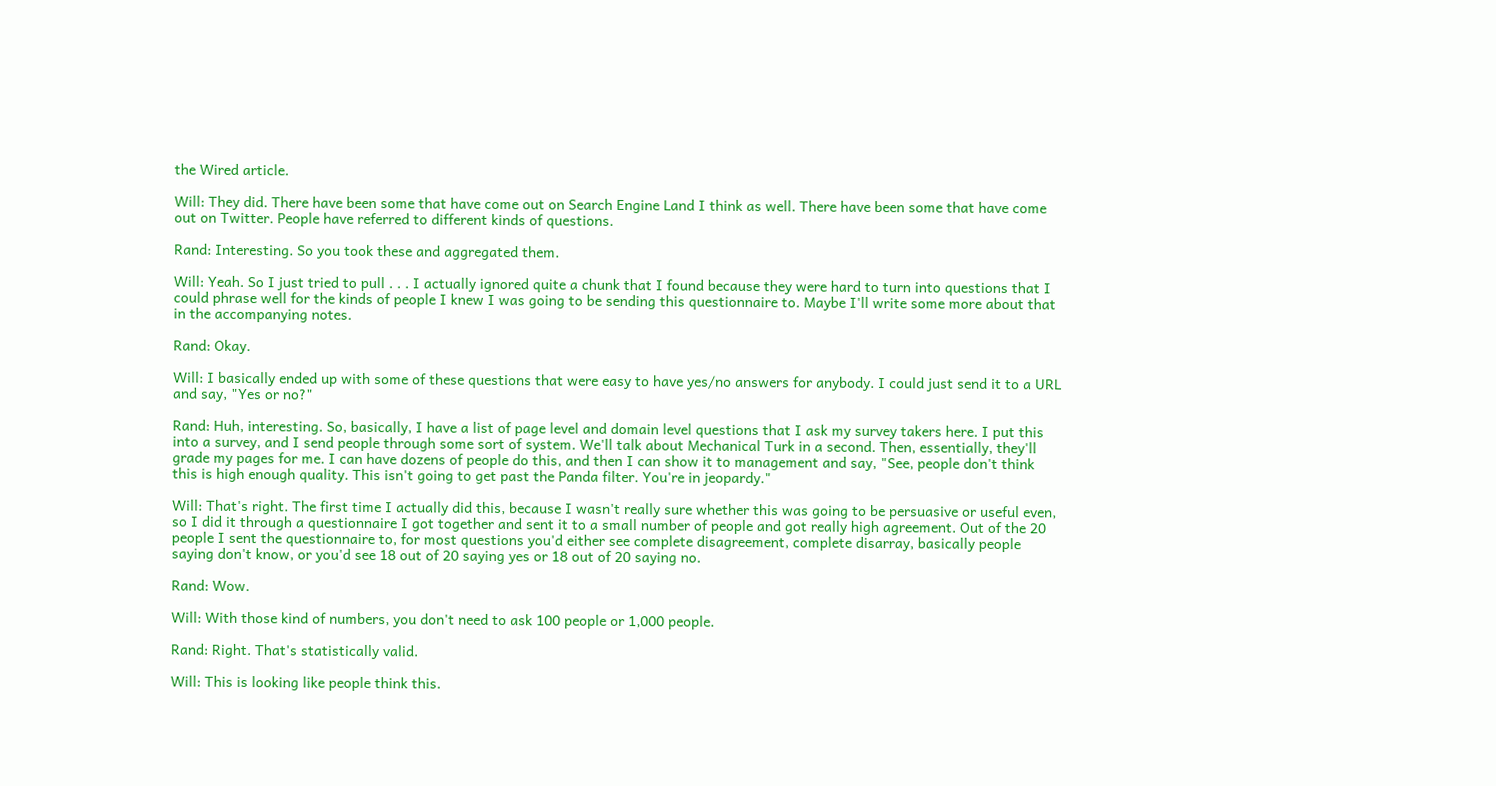the Wired article.

Will: They did. There have been some that have come out on Search Engine Land I think as well. There have been some that have come out on Twitter. People have referred to different kinds of questions.

Rand: Interesting. So you took these and aggregated them.

Will: Yeah. So I just tried to pull . . . I actually ignored quite a chunk that I found because they were hard to turn into questions that I could phrase well for the kinds of people I knew I was going to be sending this questionnaire to. Maybe I'll write some more about that in the accompanying notes.

Rand: Okay.

Will: I basically ended up with some of these questions that were easy to have yes/no answers for anybody. I could just send it to a URL and say, "Yes or no?"

Rand: Huh, interesting. So, basically, I have a list of page level and domain level questions that I ask my survey takers here. I put this into a survey, and I send people through some sort of system. We'll talk about Mechanical Turk in a second. Then, essentially, they'll grade my pages for me. I can have dozens of people do this, and then I can show it to management and say, "See, people don't think this is high enough quality. This isn't going to get past the Panda filter. You're in jeopardy."

Will: That's right. The first time I actually did this, because I wasn't really sure whether this was going to be persuasive or useful even, so I did it through a questionnaire I got together and sent it to a small number of people and got really high agreement. Out of the 20 people I sent the questionnaire to, for most questions you'd either see complete disagreement, complete disarray, basically people saying don't know, or you'd see 18 out of 20 saying yes or 18 out of 20 saying no.

Rand: Wow.

Will: With those kind of numbers, you don't need to ask 100 people or 1,000 people.

Rand: Right. That's statistically valid.

Will: This is looking like people think this.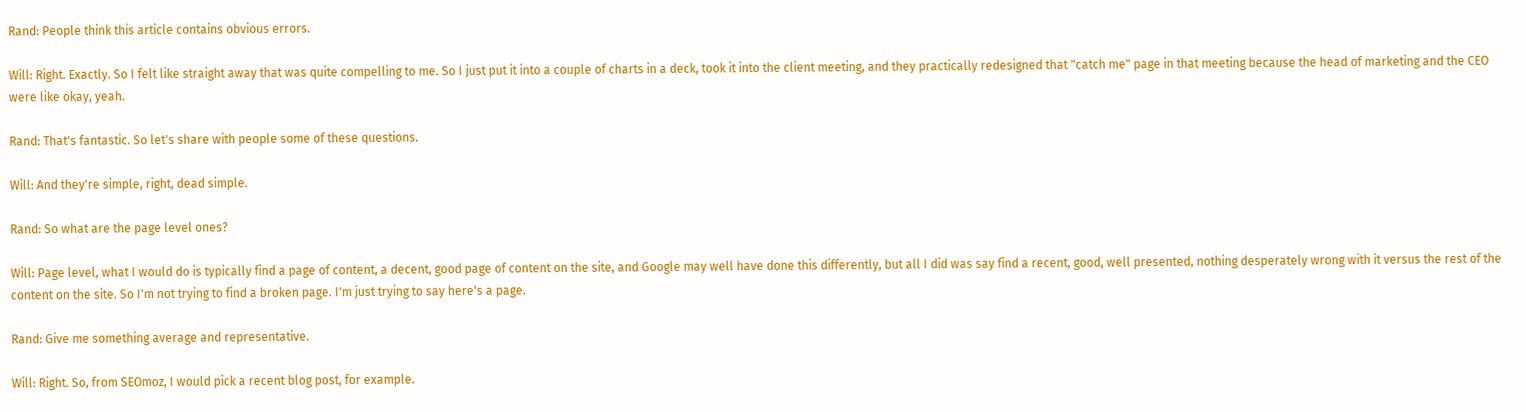Rand: People think this article contains obvious errors.

Will: Right. Exactly. So I felt like straight away that was quite compelling to me. So I just put it into a couple of charts in a deck, took it into the client meeting, and they practically redesigned that "catch me" page in that meeting because the head of marketing and the CEO were like okay, yeah.

Rand: That's fantastic. So let's share with people some of these questions.

Will: And they're simple, right, dead simple.

Rand: So what are the page level ones?

Will: Page level, what I would do is typically find a page of content, a decent, good page of content on the site, and Google may well have done this differently, but all I did was say find a recent, good, well presented, nothing desperately wrong with it versus the rest of the content on the site. So I'm not trying to find a broken page. I'm just trying to say here's a page.

Rand: Give me something average and representative.

Will: Right. So, from SEOmoz, I would pick a recent blog post, for example.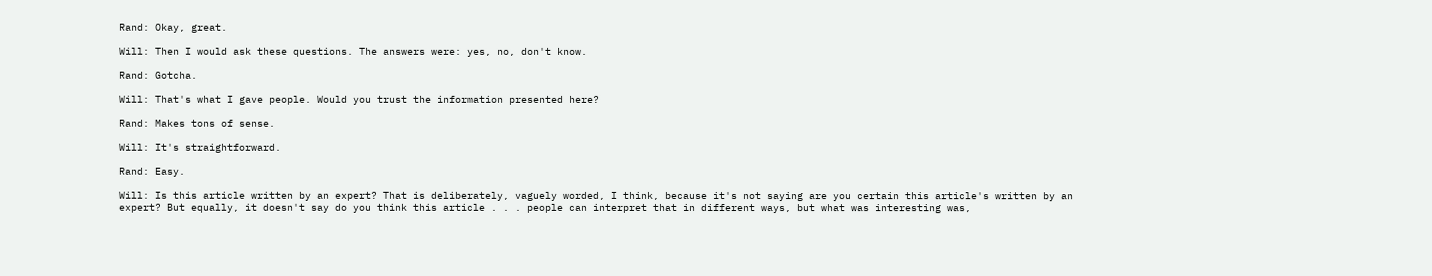Rand: Okay, great.

Will: Then I would ask these questions. The answers were: yes, no, don't know.

Rand: Gotcha.

Will: That's what I gave people. Would you trust the information presented here?

Rand: Makes tons of sense.

Will: It's straightforward.

Rand: Easy.

Will: Is this article written by an expert? That is deliberately, vaguely worded, I think, because it's not saying are you certain this article's written by an expert? But equally, it doesn't say do you think this article . . . people can interpret that in different ways, but what was interesting was,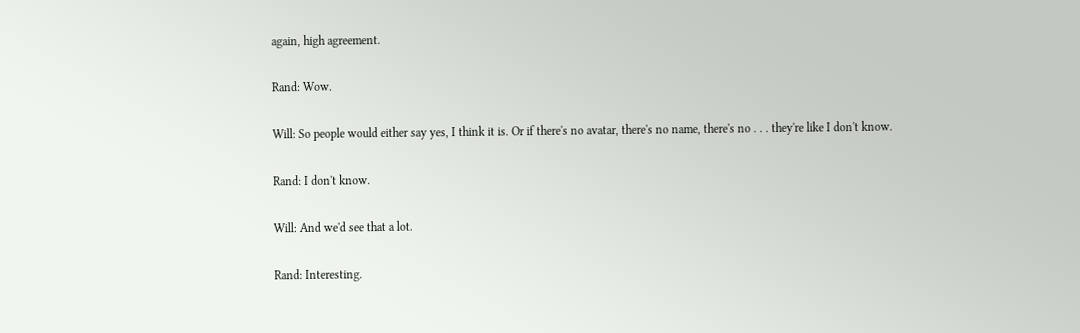again, high agreement.

Rand: Wow.

Will: So people would either say yes, I think it is. Or if there's no avatar, there's no name, there's no . . . they're like I don't know.

Rand: I don't know.

Will: And we'd see that a lot.

Rand: Interesting.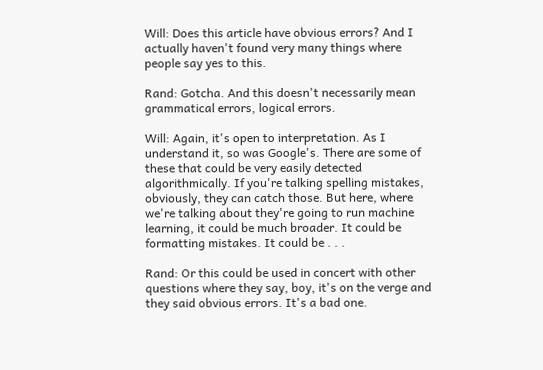Will: Does this article have obvious errors? And I actually haven't found very many things where people say yes to this.

Rand: Gotcha. And this doesn't necessarily mean grammatical errors, logical errors.

Will: Again, it's open to interpretation. As I understand it, so was Google's. There are some of these that could be very easily detected algorithmically. If you're talking spelling mistakes, obviously, they can catch those. But here, where we're talking about they're going to run machine learning, it could be much broader. It could be formatting mistakes. It could be . . .

Rand: Or this could be used in concert with other questions where they say, boy, it's on the verge and they said obvious errors. It's a bad one.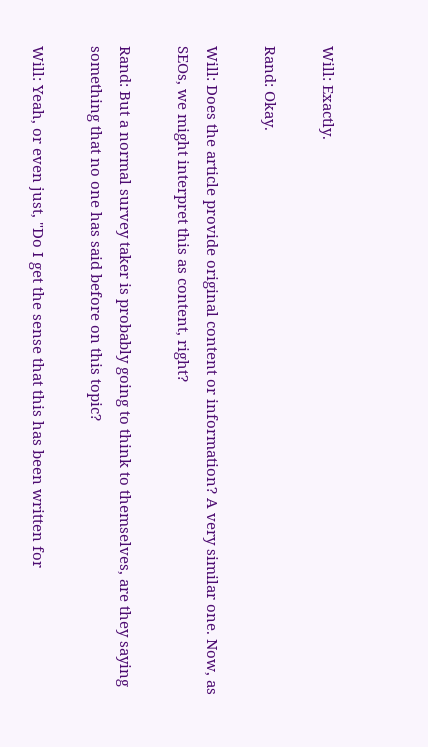Will: Exactly.

Rand: Okay.

Will: Does the article provide original content or information? A very similar one. Now, as SEOs, we might interpret this as content, right?

Rand: But a normal survey taker is probably going to think to themselves, are they saying something that no one has said before on this topic?

Will: Yeah, or even just, "Do I get the sense that this has been written for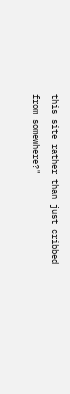this site rather than just cribbed from somewhere?"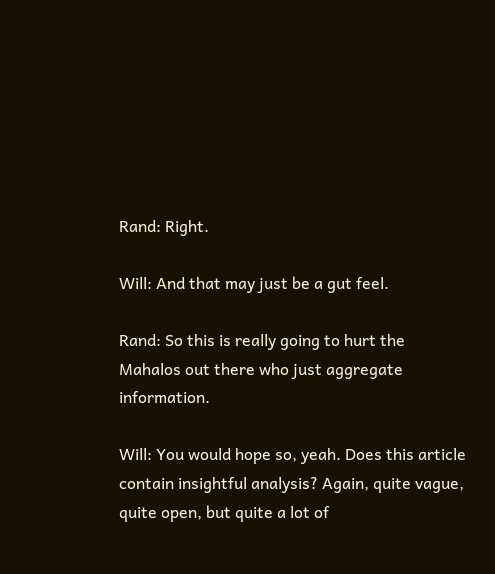Rand: Right.

Will: And that may just be a gut feel.

Rand: So this is really going to hurt the Mahalos out there who just aggregate information.

Will: You would hope so, yeah. Does this article contain insightful analysis? Again, quite vague, quite open, but quite a lot of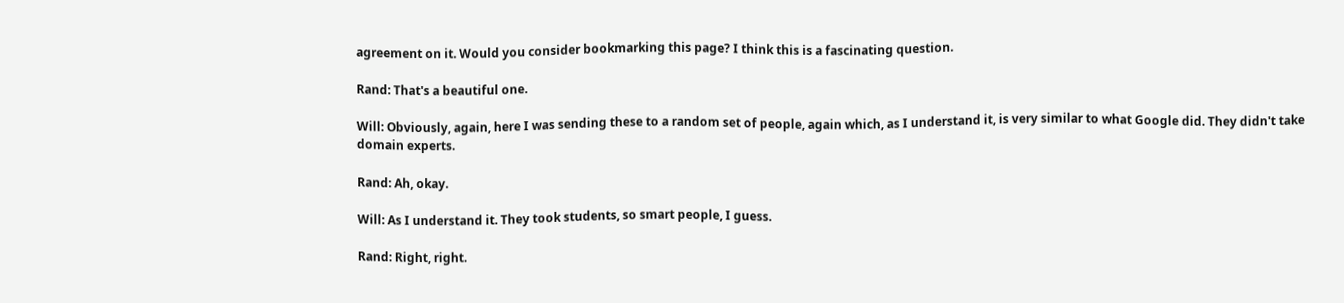agreement on it. Would you consider bookmarking this page? I think this is a fascinating question.

Rand: That's a beautiful one.

Will: Obviously, again, here I was sending these to a random set of people, again which, as I understand it, is very similar to what Google did. They didn't take domain experts.

Rand: Ah, okay.

Will: As I understand it. They took students, so smart people, I guess.

Rand: Right, right.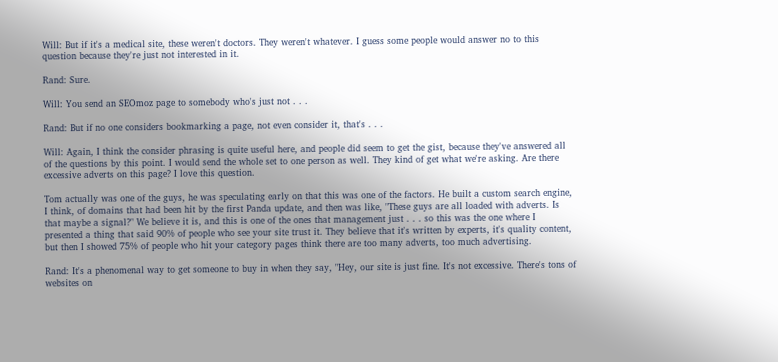Will: But if it's a medical site, these weren't doctors. They weren't whatever. I guess some people would answer no to this question because they're just not interested in it.

Rand: Sure.

Will: You send an SEOmoz page to somebody who's just not . . .

Rand: But if no one considers bookmarking a page, not even consider it, that's . . .

Will: Again, I think the consider phrasing is quite useful here, and people did seem to get the gist, because they've answered all of the questions by this point. I would send the whole set to one person as well. They kind of get what we're asking. Are there excessive adverts on this page? I love this question.

Tom actually was one of the guys, he was speculating early on that this was one of the factors. He built a custom search engine, I think, of domains that had been hit by the first Panda update, and then was like, "These guys are all loaded with adverts. Is that maybe a signal?" We believe it is, and this is one of the ones that management just . . . so this was the one where I presented a thing that said 90% of people who see your site trust it. They believe that it's written by experts, it's quality content, but then I showed 75% of people who hit your category pages think there are too many adverts, too much advertising.

Rand: It's a phenomenal way to get someone to buy in when they say, "Hey, our site is just fine. It's not excessive. There's tons of websites on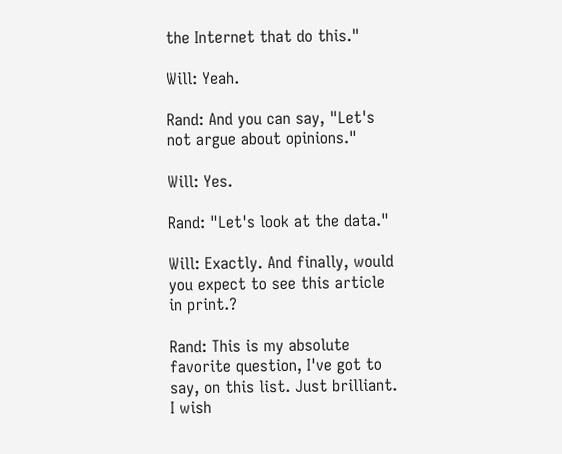the Internet that do this."

Will: Yeah.

Rand: And you can say, "Let's not argue about opinions."

Will: Yes.

Rand: "Let's look at the data."

Will: Exactly. And finally, would you expect to see this article in print.?

Rand: This is my absolute favorite question, I've got to say, on this list. Just brilliant. I wish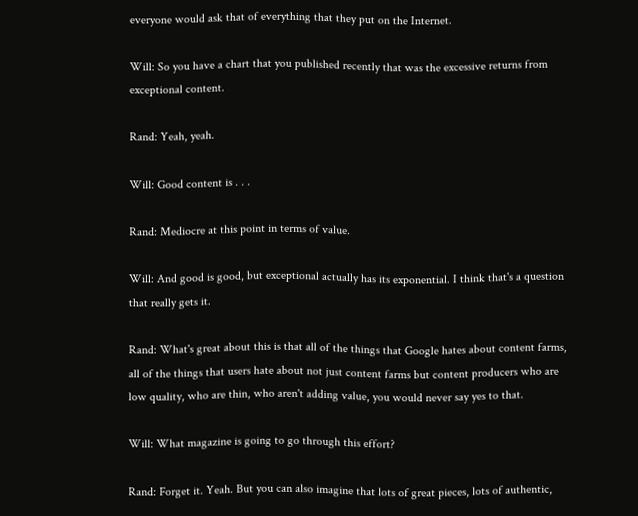everyone would ask that of everything that they put on the Internet.

Will: So you have a chart that you published recently that was the excessive returns from exceptional content.

Rand: Yeah, yeah.

Will: Good content is . . .

Rand: Mediocre at this point in terms of value.

Will: And good is good, but exceptional actually has its exponential. I think that's a question that really gets it.

Rand: What's great about this is that all of the things that Google hates about content farms, all of the things that users hate about not just content farms but content producers who are low quality, who are thin, who aren't adding value, you would never say yes to that.

Will: What magazine is going to go through this effort?

Rand: Forget it. Yeah. But you can also imagine that lots of great pieces, lots of authentic,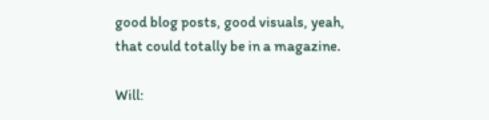good blog posts, good visuals, yeah, that could totally be in a magazine.

Will: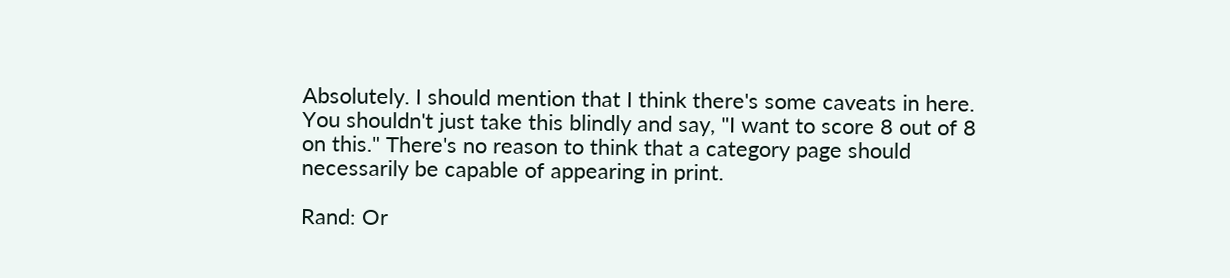Absolutely. I should mention that I think there's some caveats in here. You shouldn't just take this blindly and say, "I want to score 8 out of 8 on this." There's no reason to think that a category page should necessarily be capable of appearing in print.

Rand: Or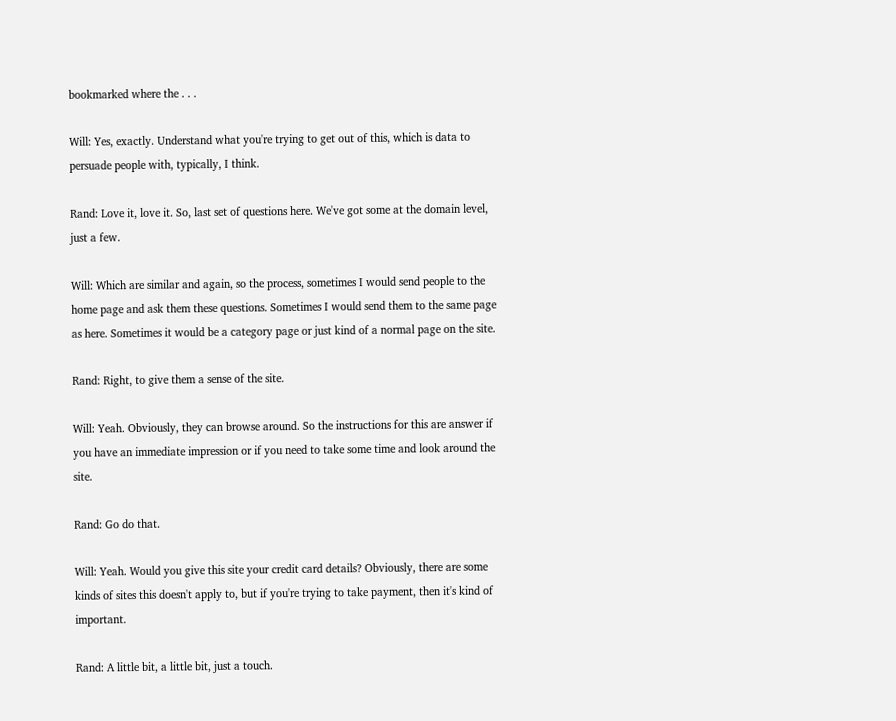bookmarked where the . . .

Will: Yes, exactly. Understand what you're trying to get out of this, which is data to persuade people with, typically, I think.

Rand: Love it, love it. So, last set of questions here. We've got some at the domain level, just a few.

Will: Which are similar and again, so the process, sometimes I would send people to the home page and ask them these questions. Sometimes I would send them to the same page as here. Sometimes it would be a category page or just kind of a normal page on the site.

Rand: Right, to give them a sense of the site.

Will: Yeah. Obviously, they can browse around. So the instructions for this are answer if you have an immediate impression or if you need to take some time and look around the site.

Rand: Go do that.

Will: Yeah. Would you give this site your credit card details? Obviously, there are some kinds of sites this doesn't apply to, but if you're trying to take payment, then it's kind of important.

Rand: A little bit, a little bit, just a touch.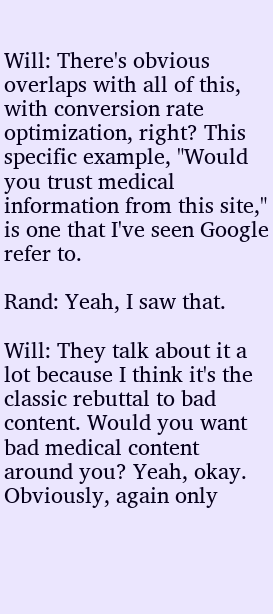Will: There's obvious overlaps with all of this, with conversion rate optimization, right? This specific example, "Would you trust medical information from this site," is one that I've seen Google refer to.

Rand: Yeah, I saw that.

Will: They talk about it a lot because I think it's the classic rebuttal to bad content. Would you want bad medical content around you? Yeah, okay. Obviously, again only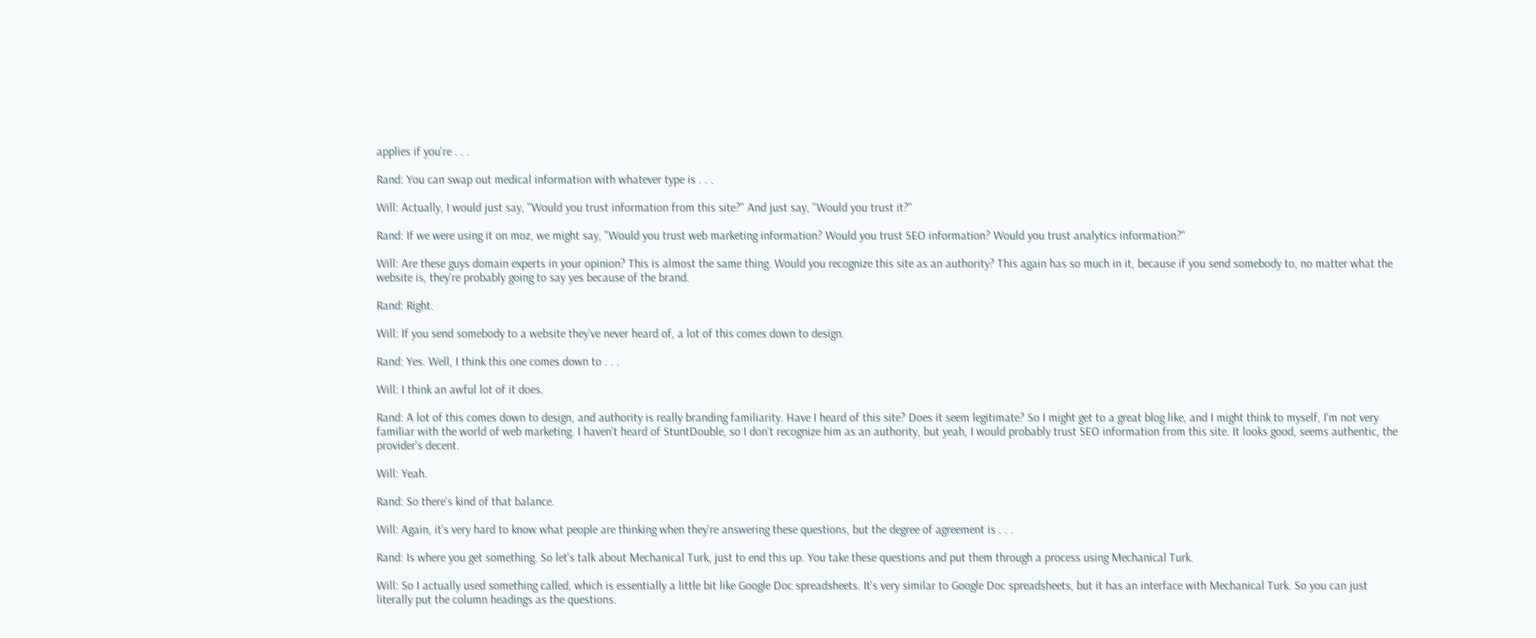applies if you're . . .

Rand: You can swap out medical information with whatever type is . . .

Will: Actually, I would just say, "Would you trust information from this site?" And just say, "Would you trust it?"

Rand: If we were using it on moz, we might say, "Would you trust web marketing information? Would you trust SEO information? Would you trust analytics information?"

Will: Are these guys domain experts in your opinion? This is almost the same thing. Would you recognize this site as an authority? This again has so much in it, because if you send somebody to, no matter what the website is, they're probably going to say yes because of the brand.

Rand: Right.

Will: If you send somebody to a website they've never heard of, a lot of this comes down to design.

Rand: Yes. Well, I think this one comes down to . . .

Will: I think an awful lot of it does.

Rand: A lot of this comes down to design, and authority is really branding familiarity. Have I heard of this site? Does it seem legitimate? So I might get to a great blog like, and I might think to myself, I'm not very familiar with the world of web marketing. I haven't heard of StuntDouble, so I don't recognize him as an authority, but yeah, I would probably trust SEO information from this site. It looks good, seems authentic, the provider's decent.

Will: Yeah.

Rand: So there's kind of that balance.

Will: Again, it's very hard to know what people are thinking when they're answering these questions, but the degree of agreement is . . .

Rand: Is where you get something. So let's talk about Mechanical Turk, just to end this up. You take these questions and put them through a process using Mechanical Turk.

Will: So I actually used something called, which is essentially a little bit like Google Doc spreadsheets. It's very similar to Google Doc spreadsheets, but it has an interface with Mechanical Turk. So you can just literally put the column headings as the questions.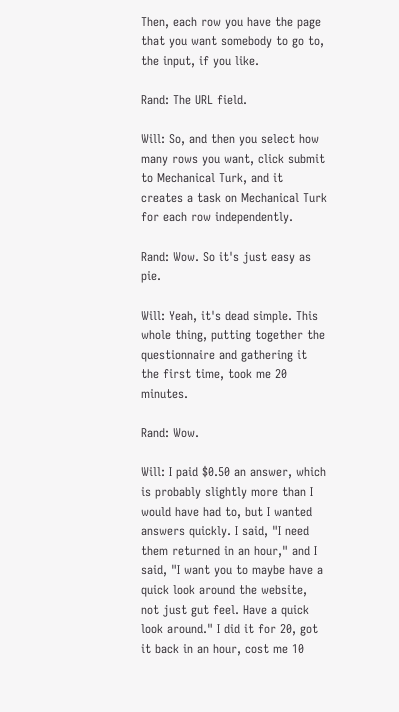Then, each row you have the page that you want somebody to go to, the input, if you like.

Rand: The URL field.

Will: So, and then you select how many rows you want, click submit to Mechanical Turk, and it creates a task on Mechanical Turk for each row independently.

Rand: Wow. So it's just easy as pie.

Will: Yeah, it's dead simple. This whole thing, putting together the questionnaire and gathering it the first time, took me 20 minutes.

Rand: Wow.

Will: I paid $0.50 an answer, which is probably slightly more than I would have had to, but I wanted answers quickly. I said, "I need them returned in an hour," and I said, "I want you to maybe have a quick look around the website, not just gut feel. Have a quick look around." I did it for 20, got it back in an hour, cost me 10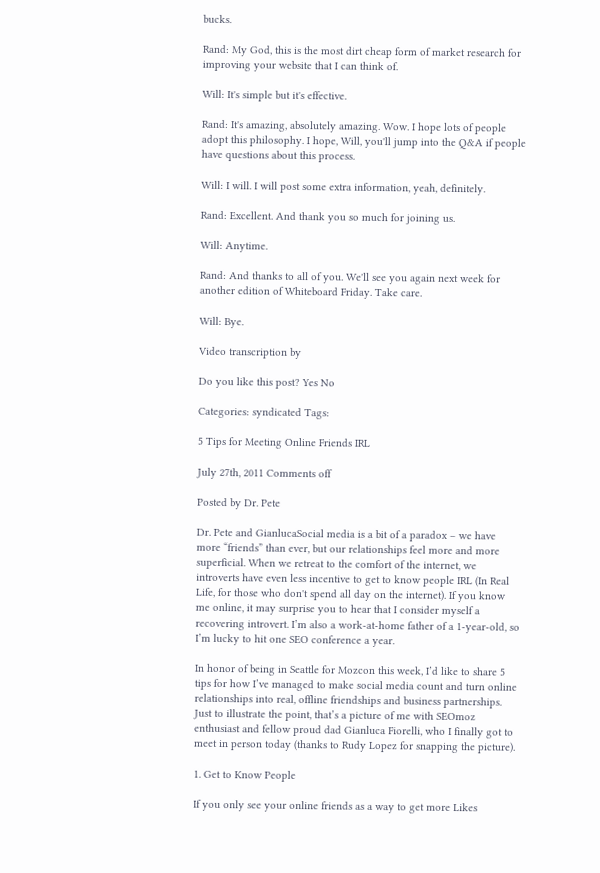bucks.

Rand: My God, this is the most dirt cheap form of market research for improving your website that I can think of.

Will: It's simple but it's effective.

Rand: It's amazing, absolutely amazing. Wow. I hope lots of people adopt this philosophy. I hope, Will, you'll jump into the Q&A if people have questions about this process.

Will: I will. I will post some extra information, yeah, definitely.

Rand: Excellent. And thank you so much for joining us.

Will: Anytime.

Rand: And thanks to all of you. We'll see you again next week for another edition of Whiteboard Friday. Take care.

Will: Bye.

Video transcription by

Do you like this post? Yes No

Categories: syndicated Tags:

5 Tips for Meeting Online Friends IRL

July 27th, 2011 Comments off

Posted by Dr. Pete

Dr. Pete and GianlucaSocial media is a bit of a paradox – we have more “friends” than ever, but our relationships feel more and more superficial. When we retreat to the comfort of the internet, we introverts have even less incentive to get to know people IRL (In Real Life, for those who don't spend all day on the internet). If you know me online, it may surprise you to hear that I consider myself a recovering introvert. I’m also a work-at-home father of a 1-year-old, so I’m lucky to hit one SEO conference a year.

In honor of being in Seattle for Mozcon this week, I’d like to share 5 tips for how I’ve managed to make social media count and turn online relationships into real, offline friendships and business partnerships. Just to illustrate the point, that’s a picture of me with SEOmoz enthusiast and fellow proud dad Gianluca Fiorelli, who I finally got to meet in person today (thanks to Rudy Lopez for snapping the picture).

1. Get to Know People

If you only see your online friends as a way to get more Likes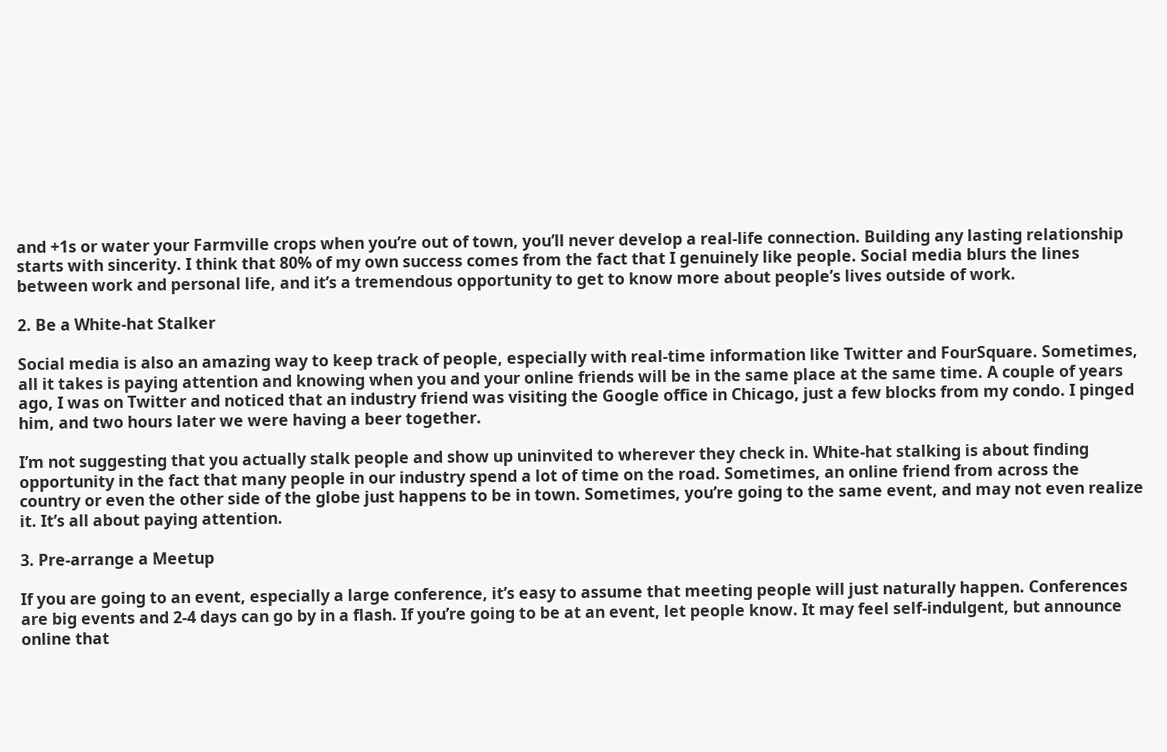and +1s or water your Farmville crops when you’re out of town, you’ll never develop a real-life connection. Building any lasting relationship starts with sincerity. I think that 80% of my own success comes from the fact that I genuinely like people. Social media blurs the lines between work and personal life, and it’s a tremendous opportunity to get to know more about people’s lives outside of work.

2. Be a White-hat Stalker

Social media is also an amazing way to keep track of people, especially with real-time information like Twitter and FourSquare. Sometimes, all it takes is paying attention and knowing when you and your online friends will be in the same place at the same time. A couple of years ago, I was on Twitter and noticed that an industry friend was visiting the Google office in Chicago, just a few blocks from my condo. I pinged him, and two hours later we were having a beer together.

I’m not suggesting that you actually stalk people and show up uninvited to wherever they check in. White-hat stalking is about finding opportunity in the fact that many people in our industry spend a lot of time on the road. Sometimes, an online friend from across the country or even the other side of the globe just happens to be in town. Sometimes, you’re going to the same event, and may not even realize it. It’s all about paying attention.

3. Pre-arrange a Meetup

If you are going to an event, especially a large conference, it’s easy to assume that meeting people will just naturally happen. Conferences are big events and 2-4 days can go by in a flash. If you’re going to be at an event, let people know. It may feel self-indulgent, but announce online that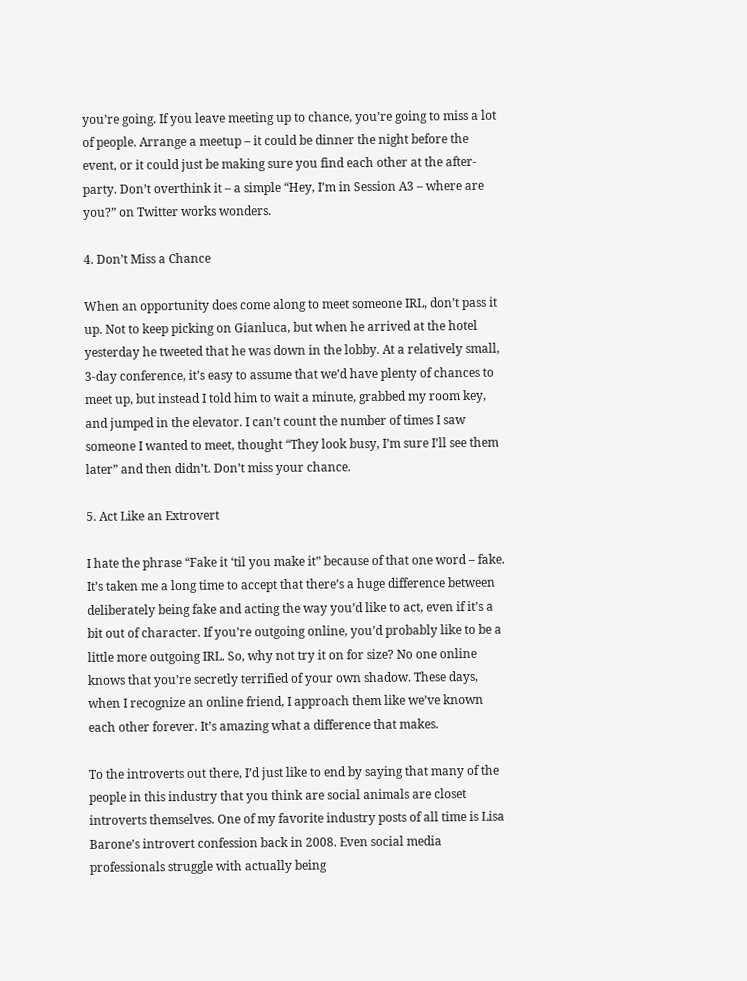you’re going. If you leave meeting up to chance, you’re going to miss a lot of people. Arrange a meetup – it could be dinner the night before the event, or it could just be making sure you find each other at the after-party. Don’t overthink it – a simple “Hey, I’m in Session A3 – where are you?” on Twitter works wonders.

4. Don’t Miss a Chance

When an opportunity does come along to meet someone IRL, don’t pass it up. Not to keep picking on Gianluca, but when he arrived at the hotel yesterday he tweeted that he was down in the lobby. At a relatively small, 3-day conference, it’s easy to assume that we’d have plenty of chances to meet up, but instead I told him to wait a minute, grabbed my room key, and jumped in the elevator. I can’t count the number of times I saw someone I wanted to meet, thought “They look busy, I’m sure I’ll see them later” and then didn’t. Don’t miss your chance.

5. Act Like an Extrovert

I hate the phrase “Fake it ‘til you make it” because of that one word – fake. It’s taken me a long time to accept that there’s a huge difference between deliberately being fake and acting the way you’d like to act, even if it’s a bit out of character. If you’re outgoing online, you’d probably like to be a little more outgoing IRL. So, why not try it on for size? No one online knows that you’re secretly terrified of your own shadow. These days, when I recognize an online friend, I approach them like we’ve known each other forever. It’s amazing what a difference that makes.

To the introverts out there, I’d just like to end by saying that many of the people in this industry that you think are social animals are closet introverts themselves. One of my favorite industry posts of all time is Lisa Barone’s introvert confession back in 2008. Even social media professionals struggle with actually being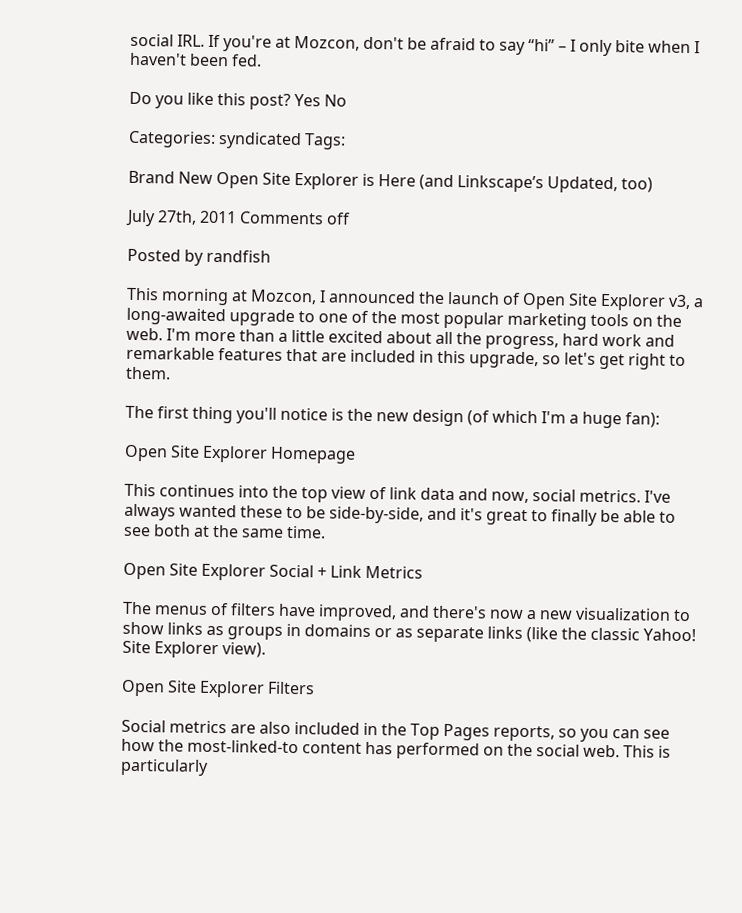social IRL. If you're at Mozcon, don't be afraid to say “hi” – I only bite when I haven't been fed.

Do you like this post? Yes No

Categories: syndicated Tags:

Brand New Open Site Explorer is Here (and Linkscape’s Updated, too)

July 27th, 2011 Comments off

Posted by randfish

This morning at Mozcon, I announced the launch of Open Site Explorer v3, a long-awaited upgrade to one of the most popular marketing tools on the web. I'm more than a little excited about all the progress, hard work and remarkable features that are included in this upgrade, so let's get right to them.

The first thing you'll notice is the new design (of which I'm a huge fan):

Open Site Explorer Homepage

This continues into the top view of link data and now, social metrics. I've always wanted these to be side-by-side, and it's great to finally be able to see both at the same time.

Open Site Explorer Social + Link Metrics

The menus of filters have improved, and there's now a new visualization to show links as groups in domains or as separate links (like the classic Yahoo! Site Explorer view).

Open Site Explorer Filters

Social metrics are also included in the Top Pages reports, so you can see how the most-linked-to content has performed on the social web. This is particularly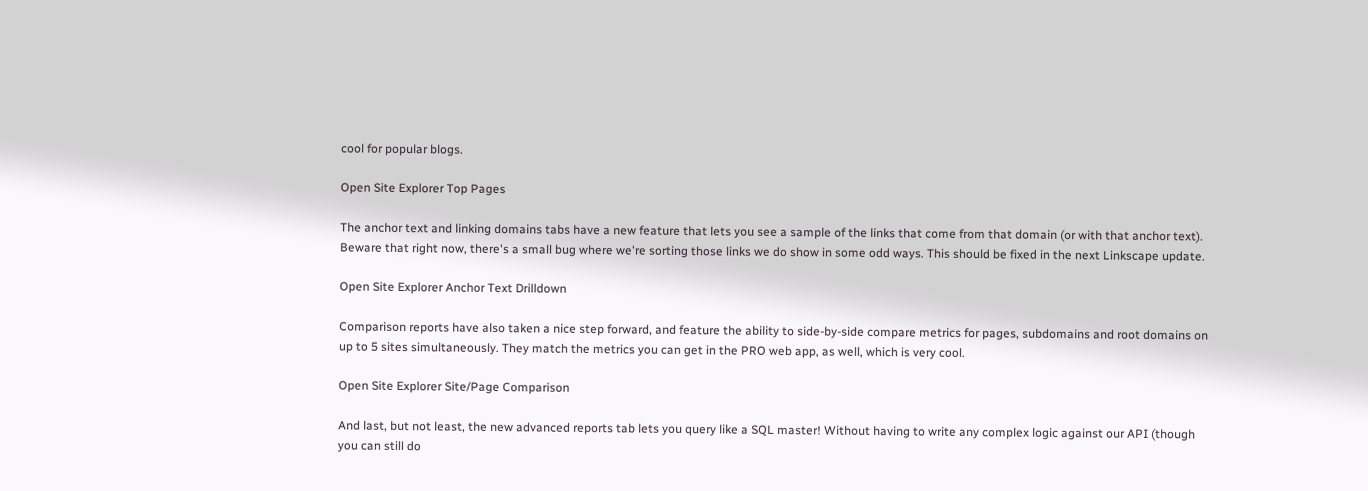cool for popular blogs.

Open Site Explorer Top Pages

The anchor text and linking domains tabs have a new feature that lets you see a sample of the links that come from that domain (or with that anchor text). Beware that right now, there's a small bug where we're sorting those links we do show in some odd ways. This should be fixed in the next Linkscape update.

Open Site Explorer Anchor Text Drilldown

Comparison reports have also taken a nice step forward, and feature the ability to side-by-side compare metrics for pages, subdomains and root domains on up to 5 sites simultaneously. They match the metrics you can get in the PRO web app, as well, which is very cool.

Open Site Explorer Site/Page Comparison

And last, but not least, the new advanced reports tab lets you query like a SQL master! Without having to write any complex logic against our API (though you can still do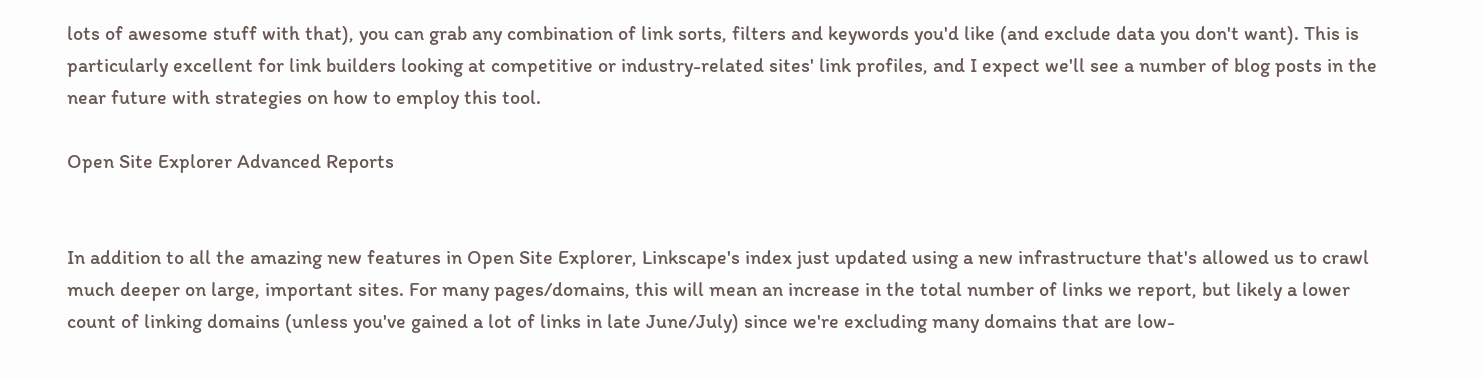lots of awesome stuff with that), you can grab any combination of link sorts, filters and keywords you'd like (and exclude data you don't want). This is particularly excellent for link builders looking at competitive or industry-related sites' link profiles, and I expect we'll see a number of blog posts in the near future with strategies on how to employ this tool.

Open Site Explorer Advanced Reports


In addition to all the amazing new features in Open Site Explorer, Linkscape's index just updated using a new infrastructure that's allowed us to crawl much deeper on large, important sites. For many pages/domains, this will mean an increase in the total number of links we report, but likely a lower count of linking domains (unless you've gained a lot of links in late June/July) since we're excluding many domains that are low-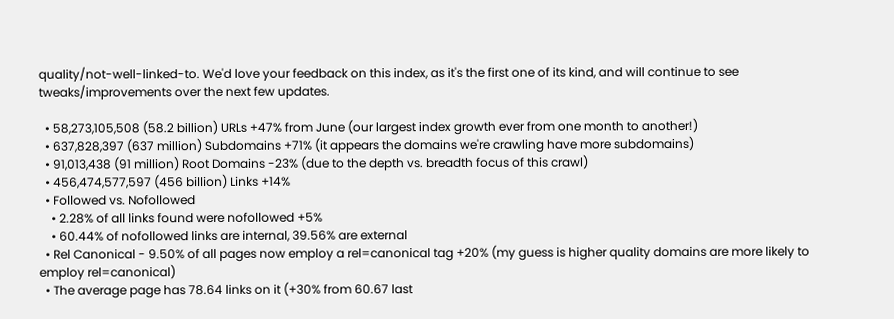quality/not-well-linked-to. We'd love your feedback on this index, as it's the first one of its kind, and will continue to see tweaks/improvements over the next few updates.

  • 58,273,105,508 (58.2 billion) URLs +47% from June (our largest index growth ever from one month to another!)
  • 637,828,397 (637 million) Subdomains +71% (it appears the domains we're crawling have more subdomains)
  • 91,013,438 (91 million) Root Domains -23% (due to the depth vs. breadth focus of this crawl)
  • 456,474,577,597 (456 billion) Links +14%
  • Followed vs. Nofollowed
    • 2.28% of all links found were nofollowed +5%
    • 60.44% of nofollowed links are internal, 39.56% are external
  • Rel Canonical - 9.50% of all pages now employ a rel=canonical tag +20% (my guess is higher quality domains are more likely to employ rel=canonical)
  • The average page has 78.64 links on it (+30% from 60.67 last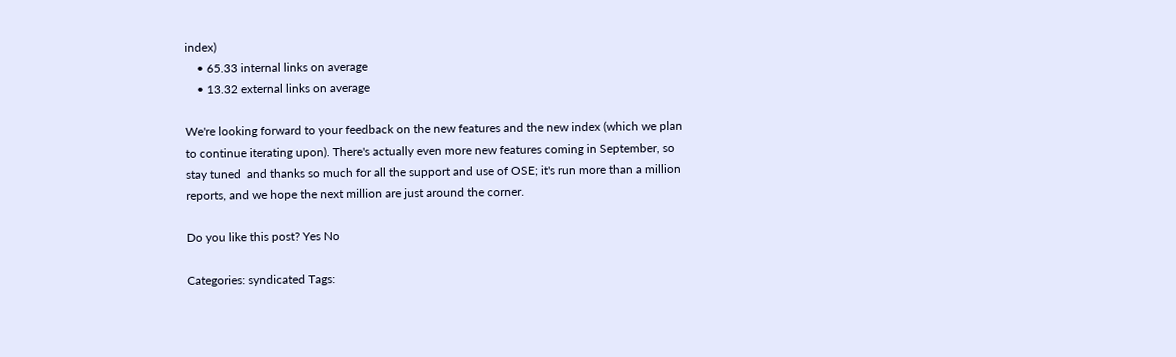index)
    • 65.33 internal links on average
    • 13.32 external links on average

We're looking forward to your feedback on the new features and the new index (which we plan to continue iterating upon). There's actually even more new features coming in September, so stay tuned  and thanks so much for all the support and use of OSE; it's run more than a million reports, and we hope the next million are just around the corner.

Do you like this post? Yes No

Categories: syndicated Tags: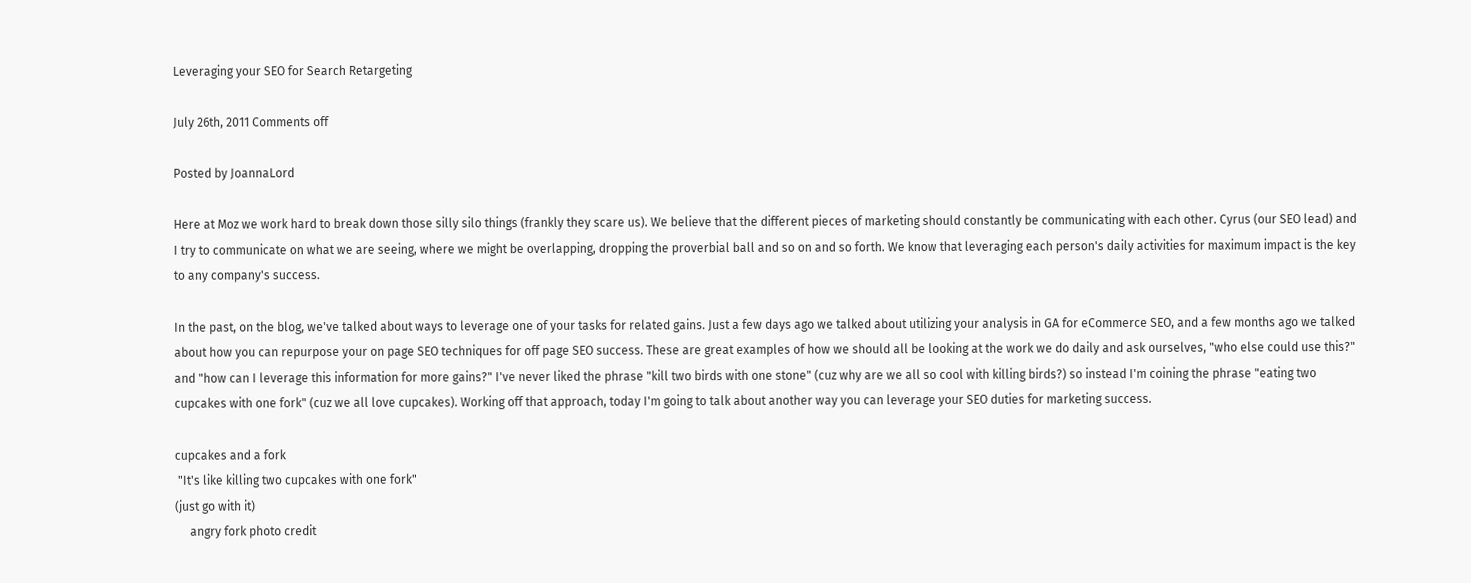Leveraging your SEO for Search Retargeting

July 26th, 2011 Comments off

Posted by JoannaLord

Here at Moz we work hard to break down those silly silo things (frankly they scare us). We believe that the different pieces of marketing should constantly be communicating with each other. Cyrus (our SEO lead) and I try to communicate on what we are seeing, where we might be overlapping, dropping the proverbial ball and so on and so forth. We know that leveraging each person's daily activities for maximum impact is the key to any company's success.

In the past, on the blog, we've talked about ways to leverage one of your tasks for related gains. Just a few days ago we talked about utilizing your analysis in GA for eCommerce SEO, and a few months ago we talked about how you can repurpose your on page SEO techniques for off page SEO success. These are great examples of how we should all be looking at the work we do daily and ask ourselves, "who else could use this?" and "how can I leverage this information for more gains?" I've never liked the phrase "kill two birds with one stone" (cuz why are we all so cool with killing birds?) so instead I'm coining the phrase "eating two cupcakes with one fork" (cuz we all love cupcakes). Working off that approach, today I'm going to talk about another way you can leverage your SEO duties for marketing success.

cupcakes and a fork
 "It's like killing two cupcakes with one fork"
(just go with it)
     angry fork photo credit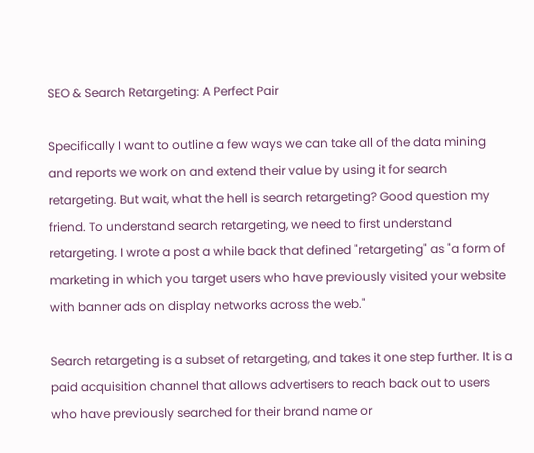SEO & Search Retargeting: A Perfect Pair

Specifically I want to outline a few ways we can take all of the data mining and reports we work on and extend their value by using it for search retargeting. But wait, what the hell is search retargeting? Good question my friend. To understand search retargeting, we need to first understand retargeting. I wrote a post a while back that defined "retargeting" as "a form of marketing in which you target users who have previously visited your website with banner ads on display networks across the web."

Search retargeting is a subset of retargeting, and takes it one step further. It is a paid acquisition channel that allows advertisers to reach back out to users who have previously searched for their brand name or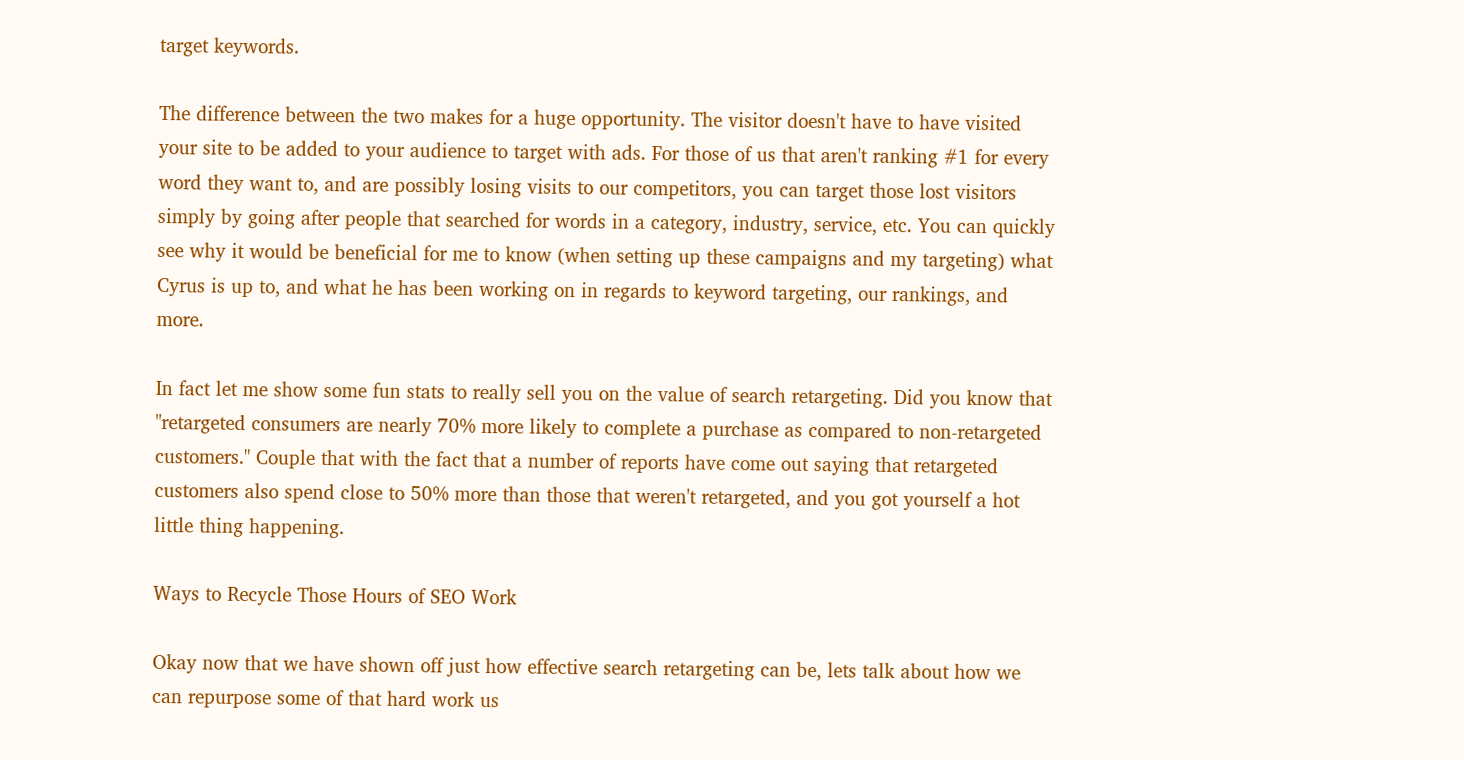target keywords.

The difference between the two makes for a huge opportunity. The visitor doesn't have to have visited your site to be added to your audience to target with ads. For those of us that aren't ranking #1 for every word they want to, and are possibly losing visits to our competitors, you can target those lost visitors simply by going after people that searched for words in a category, industry, service, etc. You can quickly see why it would be beneficial for me to know (when setting up these campaigns and my targeting) what Cyrus is up to, and what he has been working on in regards to keyword targeting, our rankings, and more.

In fact let me show some fun stats to really sell you on the value of search retargeting. Did you know that "retargeted consumers are nearly 70% more likely to complete a purchase as compared to non-retargeted customers." Couple that with the fact that a number of reports have come out saying that retargeted customers also spend close to 50% more than those that weren't retargeted, and you got yourself a hot little thing happening.

Ways to Recycle Those Hours of SEO Work

Okay now that we have shown off just how effective search retargeting can be, lets talk about how we can repurpose some of that hard work us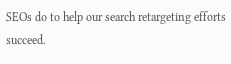SEOs do to help our search retargeting efforts succeed.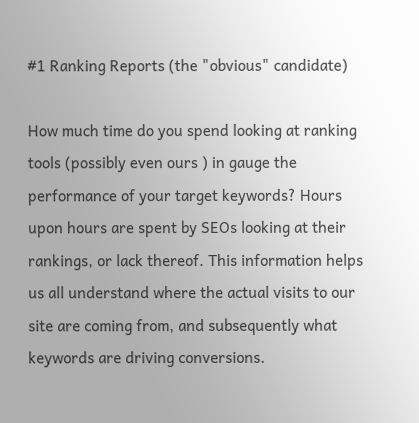#1 Ranking Reports (the "obvious" candidate)

How much time do you spend looking at ranking tools (possibly even ours ) in gauge the performance of your target keywords? Hours upon hours are spent by SEOs looking at their rankings, or lack thereof. This information helps us all understand where the actual visits to our site are coming from, and subsequently what keywords are driving conversions.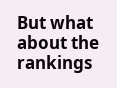But what about the rankings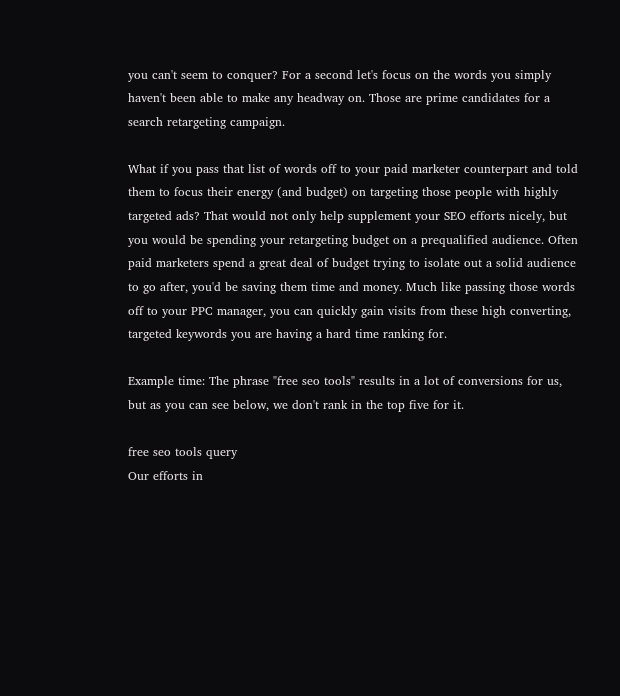you can't seem to conquer? For a second let's focus on the words you simply haven't been able to make any headway on. Those are prime candidates for a search retargeting campaign.

What if you pass that list of words off to your paid marketer counterpart and told them to focus their energy (and budget) on targeting those people with highly targeted ads? That would not only help supplement your SEO efforts nicely, but you would be spending your retargeting budget on a prequalified audience. Often paid marketers spend a great deal of budget trying to isolate out a solid audience to go after, you'd be saving them time and money. Much like passing those words off to your PPC manager, you can quickly gain visits from these high converting, targeted keywords you are having a hard time ranking for.

Example time: The phrase "free seo tools" results in a lot of conversions for us, but as you can see below, we don't rank in the top five for it.

free seo tools query
Our efforts in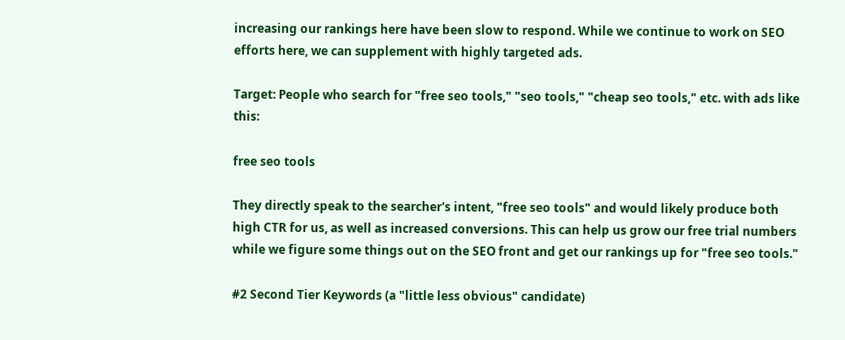increasing our rankings here have been slow to respond. While we continue to work on SEO efforts here, we can supplement with highly targeted ads.

Target: People who search for "free seo tools," "seo tools," "cheap seo tools," etc. with ads like this:

free seo tools

They directly speak to the searcher's intent, "free seo tools" and would likely produce both high CTR for us, as well as increased conversions. This can help us grow our free trial numbers while we figure some things out on the SEO front and get our rankings up for "free seo tools."

#2 Second Tier Keywords (a "little less obvious" candidate)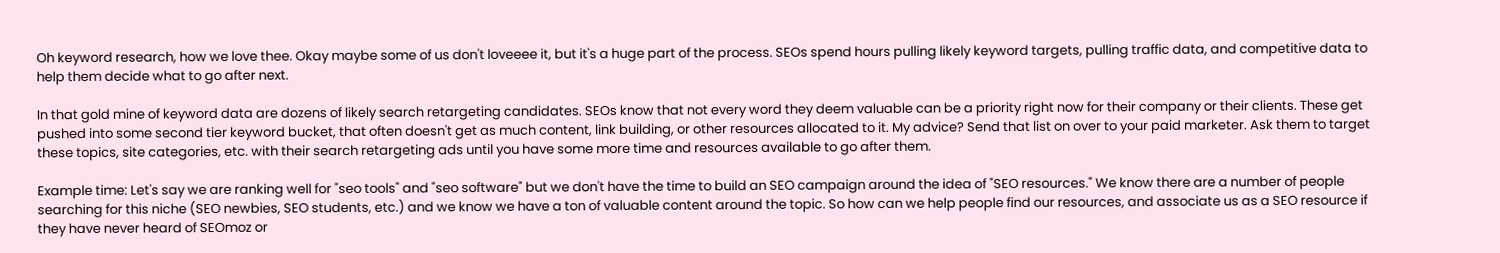Oh keyword research, how we love thee. Okay maybe some of us don't loveeee it, but it's a huge part of the process. SEOs spend hours pulling likely keyword targets, pulling traffic data, and competitive data to help them decide what to go after next.

In that gold mine of keyword data are dozens of likely search retargeting candidates. SEOs know that not every word they deem valuable can be a priority right now for their company or their clients. These get pushed into some second tier keyword bucket, that often doesn't get as much content, link building, or other resources allocated to it. My advice? Send that list on over to your paid marketer. Ask them to target these topics, site categories, etc. with their search retargeting ads until you have some more time and resources available to go after them.

Example time: Let's say we are ranking well for "seo tools" and "seo software" but we don't have the time to build an SEO campaign around the idea of "SEO resources." We know there are a number of people searching for this niche (SEO newbies, SEO students, etc.) and we know we have a ton of valuable content around the topic. So how can we help people find our resources, and associate us as a SEO resource if they have never heard of SEOmoz or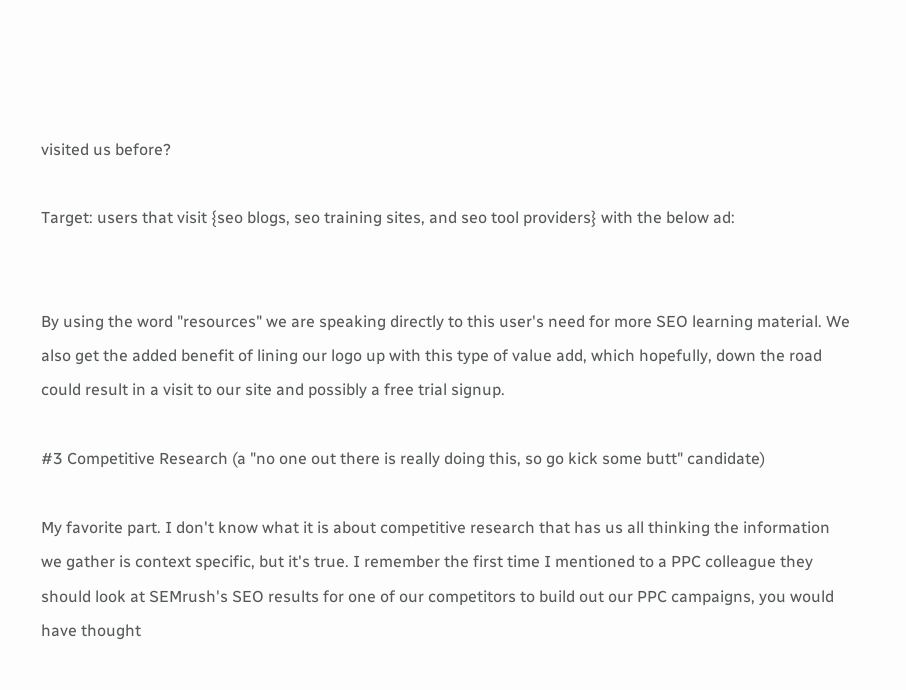visited us before?

Target: users that visit {seo blogs, seo training sites, and seo tool providers} with the below ad:


By using the word "resources" we are speaking directly to this user's need for more SEO learning material. We also get the added benefit of lining our logo up with this type of value add, which hopefully, down the road could result in a visit to our site and possibly a free trial signup.

#3 Competitive Research (a "no one out there is really doing this, so go kick some butt" candidate)

My favorite part. I don't know what it is about competitive research that has us all thinking the information we gather is context specific, but it's true. I remember the first time I mentioned to a PPC colleague they should look at SEMrush's SEO results for one of our competitors to build out our PPC campaigns, you would have thought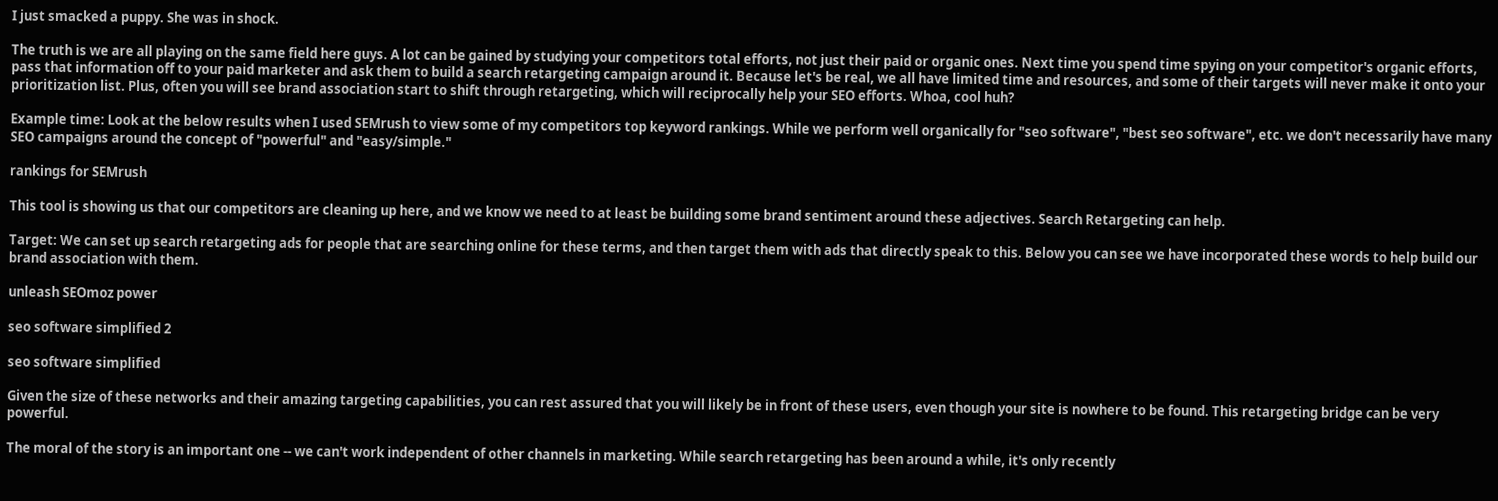I just smacked a puppy. She was in shock.

The truth is we are all playing on the same field here guys. A lot can be gained by studying your competitors total efforts, not just their paid or organic ones. Next time you spend time spying on your competitor's organic efforts, pass that information off to your paid marketer and ask them to build a search retargeting campaign around it. Because let's be real, we all have limited time and resources, and some of their targets will never make it onto your prioritization list. Plus, often you will see brand association start to shift through retargeting, which will reciprocally help your SEO efforts. Whoa, cool huh?

Example time: Look at the below results when I used SEMrush to view some of my competitors top keyword rankings. While we perform well organically for "seo software", "best seo software", etc. we don't necessarily have many SEO campaigns around the concept of "powerful" and "easy/simple."

rankings for SEMrush

This tool is showing us that our competitors are cleaning up here, and we know we need to at least be building some brand sentiment around these adjectives. Search Retargeting can help.

Target: We can set up search retargeting ads for people that are searching online for these terms, and then target them with ads that directly speak to this. Below you can see we have incorporated these words to help build our brand association with them.

unleash SEOmoz power

seo software simplified 2

seo software simplified

Given the size of these networks and their amazing targeting capabilities, you can rest assured that you will likely be in front of these users, even though your site is nowhere to be found. This retargeting bridge can be very powerful.

The moral of the story is an important one -- we can't work independent of other channels in marketing. While search retargeting has been around a while, it's only recently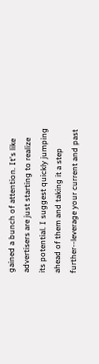gained a bunch of attention. It's like advertisers are just starting to realize its potential. I suggest quickly jumping ahead of them and taking it a step further--leverage your current and past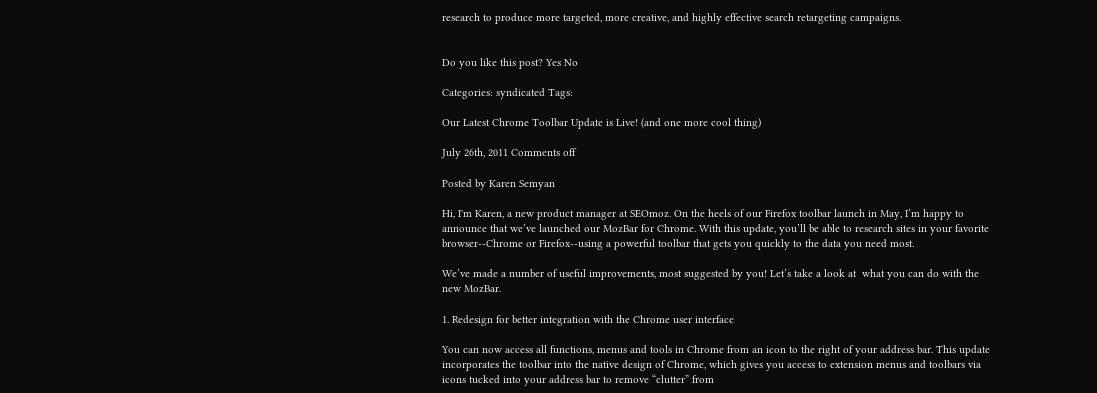research to produce more targeted, more creative, and highly effective search retargeting campaigns.


Do you like this post? Yes No

Categories: syndicated Tags:

Our Latest Chrome Toolbar Update is Live! (and one more cool thing)

July 26th, 2011 Comments off

Posted by Karen Semyan

Hi, I'm Karen, a new product manager at SEOmoz. On the heels of our Firefox toolbar launch in May, I’m happy to announce that we’ve launched our MozBar for Chrome. With this update, you’ll be able to research sites in your favorite browser--Chrome or Firefox--using a powerful toolbar that gets you quickly to the data you need most.

We’ve made a number of useful improvements, most suggested by you! Let’s take a look at  what you can do with the new MozBar.

1. Redesign for better integration with the Chrome user interface

You can now access all functions, menus and tools in Chrome from an icon to the right of your address bar. This update incorporates the toolbar into the native design of Chrome, which gives you access to extension menus and toolbars via icons tucked into your address bar to remove “clutter” from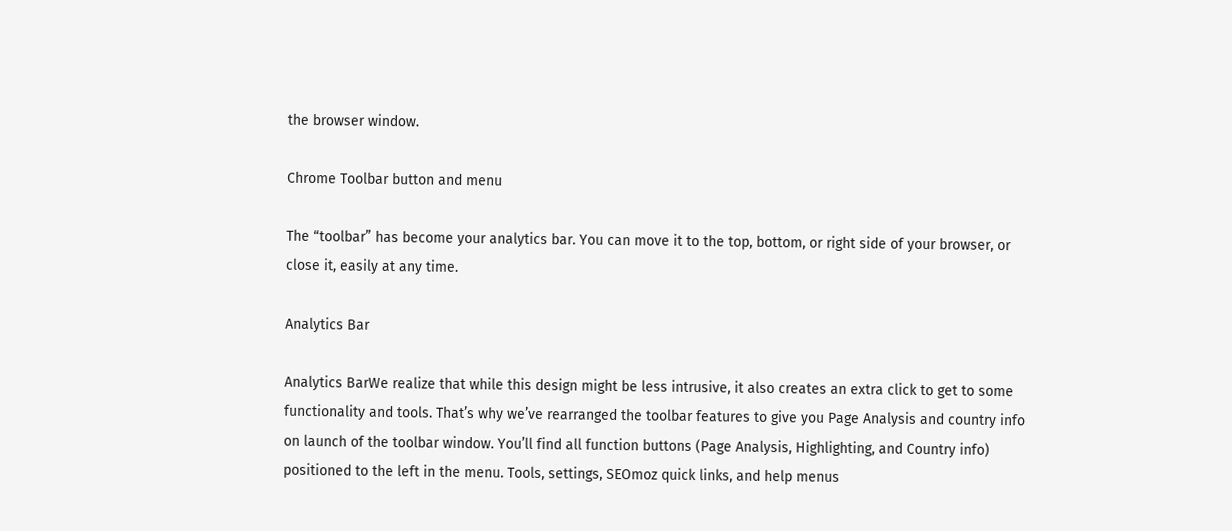the browser window.

Chrome Toolbar button and menu

The “toolbar” has become your analytics bar. You can move it to the top, bottom, or right side of your browser, or close it, easily at any time.

Analytics Bar

Analytics BarWe realize that while this design might be less intrusive, it also creates an extra click to get to some functionality and tools. That’s why we’ve rearranged the toolbar features to give you Page Analysis and country info on launch of the toolbar window. You’ll find all function buttons (Page Analysis, Highlighting, and Country info) positioned to the left in the menu. Tools, settings, SEOmoz quick links, and help menus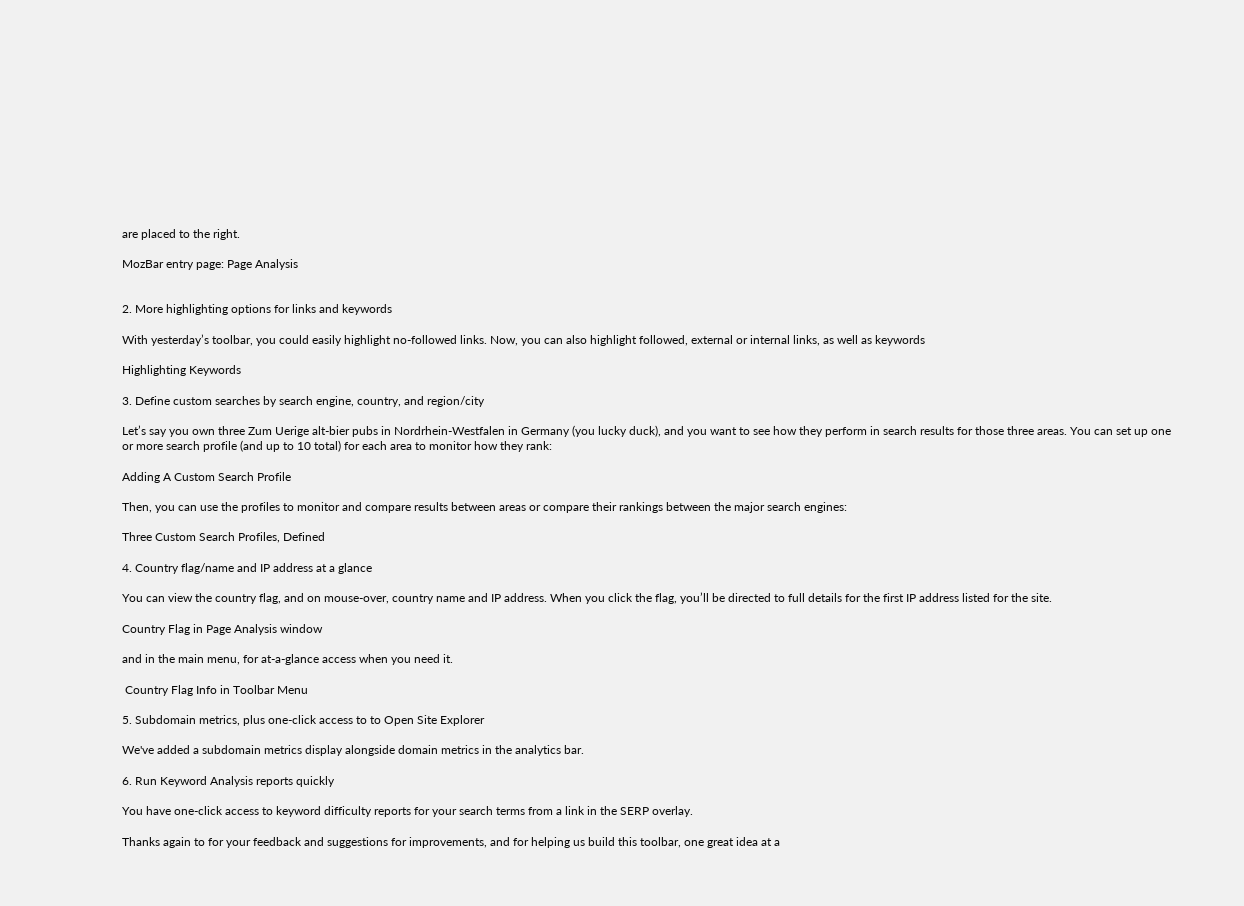are placed to the right.

MozBar entry page: Page Analysis


2. More highlighting options for links and keywords

With yesterday’s toolbar, you could easily highlight no-followed links. Now, you can also highlight followed, external or internal links, as well as keywords

Highlighting Keywords

3. Define custom searches by search engine, country, and region/city

Let’s say you own three Zum Uerige alt-bier pubs in Nordrhein-Westfalen in Germany (you lucky duck), and you want to see how they perform in search results for those three areas. You can set up one or more search profile (and up to 10 total) for each area to monitor how they rank:

Adding A Custom Search Profile

Then, you can use the profiles to monitor and compare results between areas or compare their rankings between the major search engines:

Three Custom Search Profiles, Defined

4. Country flag/name and IP address at a glance

You can view the country flag, and on mouse-over, country name and IP address. When you click the flag, you’ll be directed to full details for the first IP address listed for the site.

Country Flag in Page Analysis window

and in the main menu, for at-a-glance access when you need it.

 Country Flag Info in Toolbar Menu

5. Subdomain metrics, plus one-click access to to Open Site Explorer

We've added a subdomain metrics display alongside domain metrics in the analytics bar.

6. Run Keyword Analysis reports quickly

You have one-click access to keyword difficulty reports for your search terms from a link in the SERP overlay.

Thanks again to for your feedback and suggestions for improvements, and for helping us build this toolbar, one great idea at a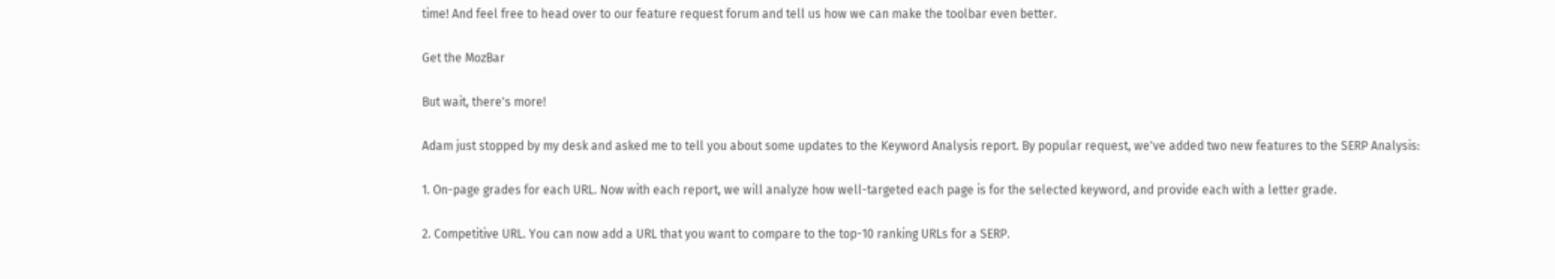time! And feel free to head over to our feature request forum and tell us how we can make the toolbar even better.

Get the MozBar

But wait, there's more!

Adam just stopped by my desk and asked me to tell you about some updates to the Keyword Analysis report. By popular request, we've added two new features to the SERP Analysis:

1. On-page grades for each URL. Now with each report, we will analyze how well-targeted each page is for the selected keyword, and provide each with a letter grade.

2. Competitive URL. You can now add a URL that you want to compare to the top-10 ranking URLs for a SERP.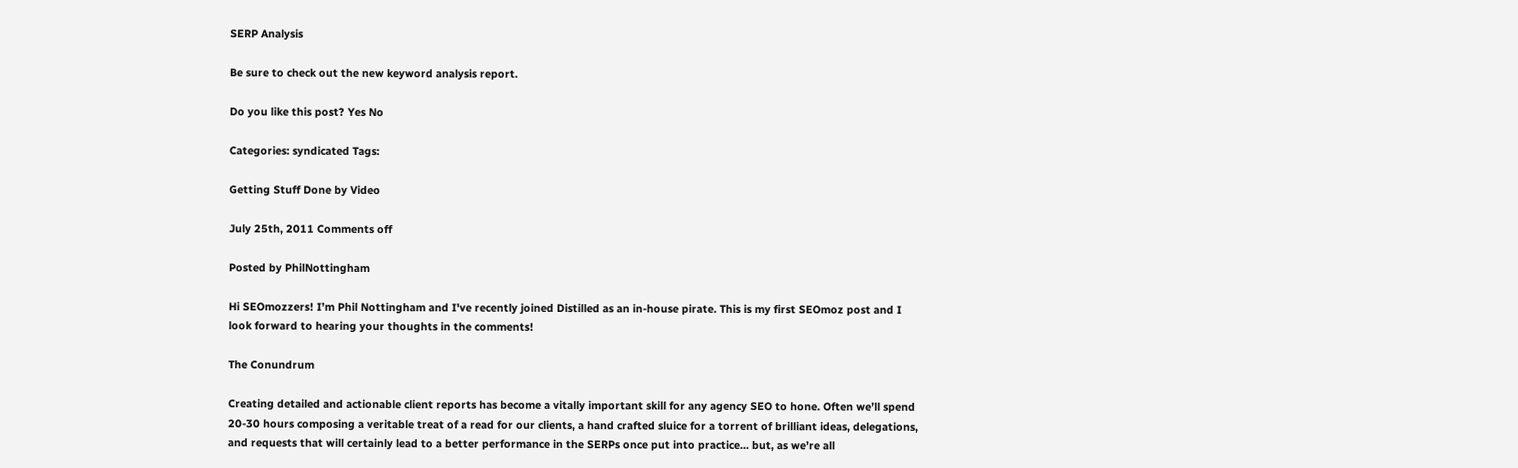SERP Analysis

Be sure to check out the new keyword analysis report.

Do you like this post? Yes No

Categories: syndicated Tags:

Getting Stuff Done by Video

July 25th, 2011 Comments off

Posted by PhilNottingham

Hi SEOmozzers! I’m Phil Nottingham and I've recently joined Distilled as an in-house pirate. This is my first SEOmoz post and I look forward to hearing your thoughts in the comments!

The Conundrum

Creating detailed and actionable client reports has become a vitally important skill for any agency SEO to hone. Often we’ll spend 20-30 hours composing a veritable treat of a read for our clients, a hand crafted sluice for a torrent of brilliant ideas, delegations, and requests that will certainly lead to a better performance in the SERPs once put into practice... but, as we’re all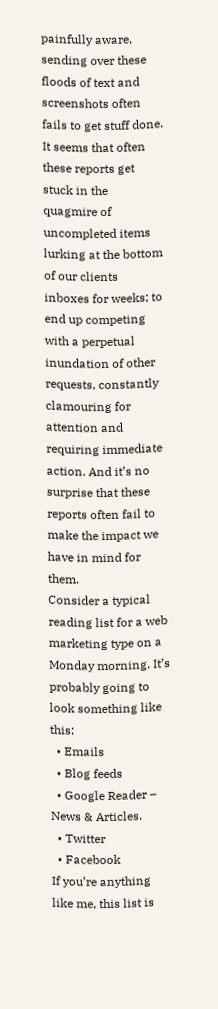painfully aware, sending over these floods of text and screenshots often fails to get stuff done. It seems that often these reports get stuck in the quagmire of uncompleted items lurking at the bottom of our clients inboxes for weeks; to end up competing with a perpetual inundation of other requests, constantly clamouring for attention and requiring immediate action. And it’s no surprise that these reports often fail to make the impact we have in mind for them.
Consider a typical reading list for a web marketing type on a Monday morning. It’s probably going to look something like this:
  • Emails
  • Blog feeds
  • Google Reader – News & Articles.
  • Twitter
  • Facebook
If you’re anything like me, this list is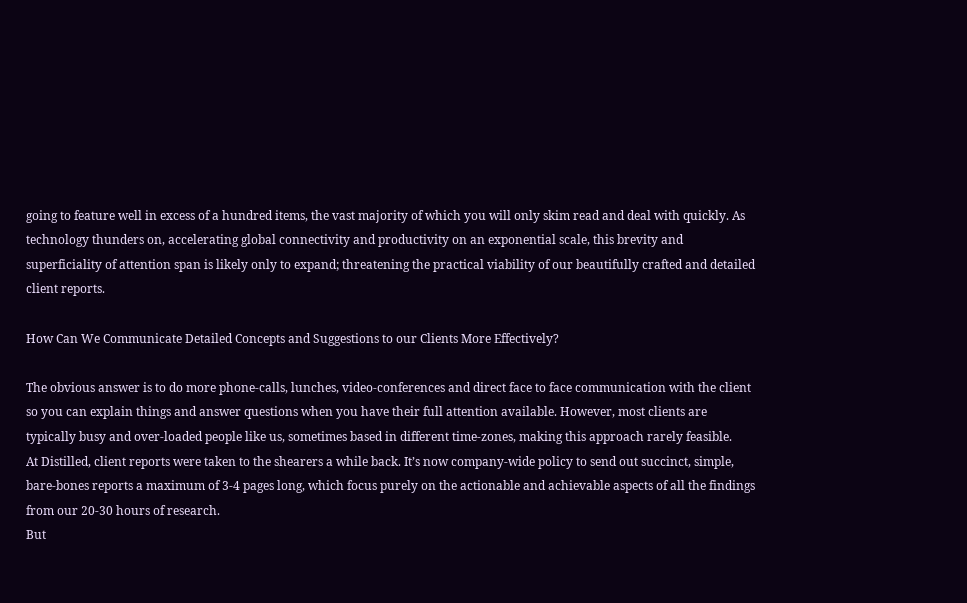going to feature well in excess of a hundred items, the vast majority of which you will only skim read and deal with quickly. As technology thunders on, accelerating global connectivity and productivity on an exponential scale, this brevity and superficiality of attention span is likely only to expand; threatening the practical viability of our beautifully crafted and detailed client reports.

How Can We Communicate Detailed Concepts and Suggestions to our Clients More Effectively?

The obvious answer is to do more phone-calls, lunches, video-conferences and direct face to face communication with the client so you can explain things and answer questions when you have their full attention available. However, most clients are typically busy and over-loaded people like us, sometimes based in different time-zones, making this approach rarely feasible.
At Distilled, client reports were taken to the shearers a while back. It’s now company-wide policy to send out succinct, simple, bare-bones reports a maximum of 3-4 pages long, which focus purely on the actionable and achievable aspects of all the findings from our 20-30 hours of research.
But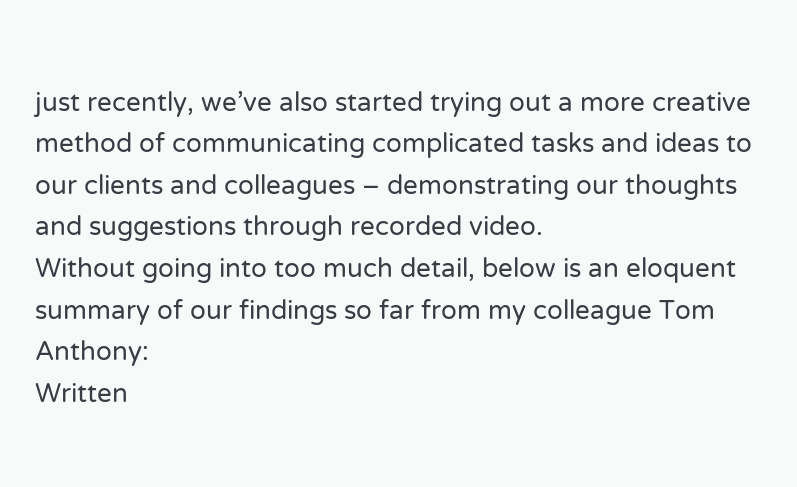just recently, we’ve also started trying out a more creative method of communicating complicated tasks and ideas to our clients and colleagues – demonstrating our thoughts and suggestions through recorded video.
Without going into too much detail, below is an eloquent summary of our findings so far from my colleague Tom Anthony:
Written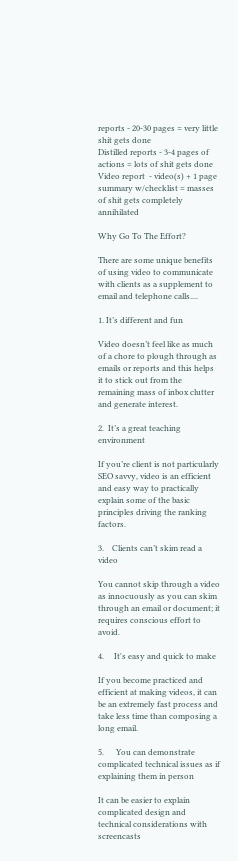reports - 20-30 pages = very little shit gets done
Distilled reports - 3-4 pages of actions = lots of shit gets done
Video report  - video(s) + 1 page summary w/checklist = masses of shit gets completely annihilated

Why Go To The Effort?

There are some unique benefits of using video to communicate with clients as a supplement to email and telephone calls....

1. It’s different and fun

Video doesn’t feel like as much of a chore to plough through as emails or reports and this helps it to stick out from the remaining mass of inbox clutter and generate interest.

2.  It’s a great teaching environment

If you’re client is not particularly SEO savvy, video is an efficient and easy way to practically explain some of the basic principles driving the ranking factors.

3.    Clients can’t skim read a video

You cannot skip through a video as innocuously as you can skim through an email or document; it requires conscious effort to avoid.

4.     It's easy and quick to make

If you become practiced and efficient at making videos, it can be an extremely fast process and take less time than composing a long email.

5.      You can demonstrate complicated technical issues as if explaining them in person

It can be easier to explain complicated design and technical considerations with screencasts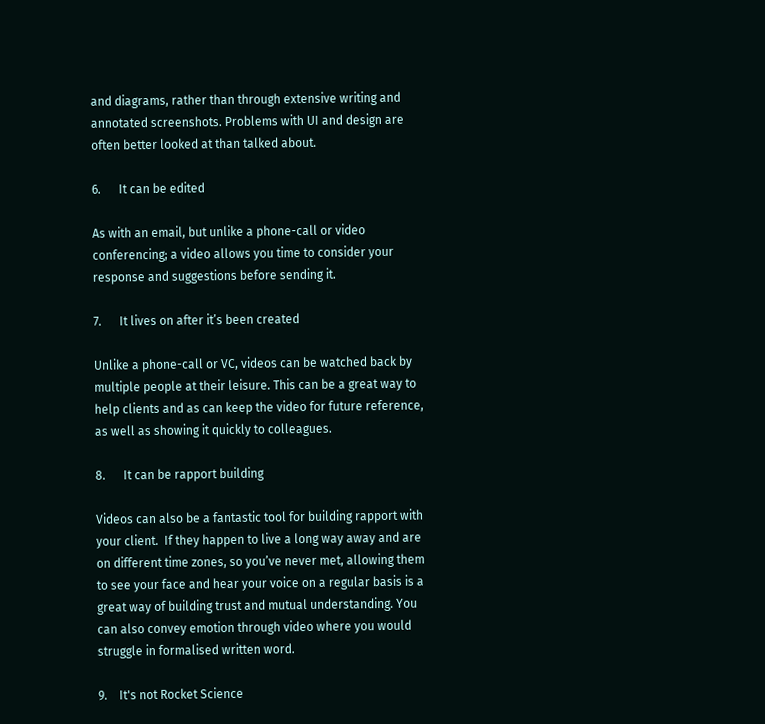and diagrams, rather than through extensive writing and annotated screenshots. Problems with UI and design are often better looked at than talked about.

6.      It can be edited

As with an email, but unlike a phone-call or video conferencing; a video allows you time to consider your response and suggestions before sending it.

7.      It lives on after it’s been created

Unlike a phone-call or VC, videos can be watched back by multiple people at their leisure. This can be a great way to help clients and as can keep the video for future reference, as well as showing it quickly to colleagues.

8.      It can be rapport building

Videos can also be a fantastic tool for building rapport with your client.  If they happen to live a long way away and are on different time zones, so you’ve never met, allowing them to see your face and hear your voice on a regular basis is a great way of building trust and mutual understanding. You can also convey emotion through video where you would struggle in formalised written word.

9.    It's not Rocket Science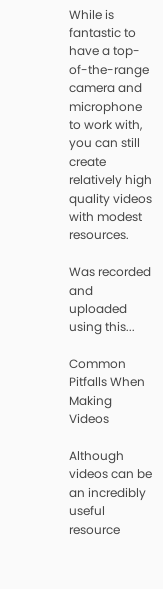While is fantastic to have a top-of-the-range camera and microphone to work with, you can still create relatively high quality videos with modest resources.

Was recorded and uploaded using this...

Common Pitfalls When Making Videos

Although videos can be an incredibly useful resource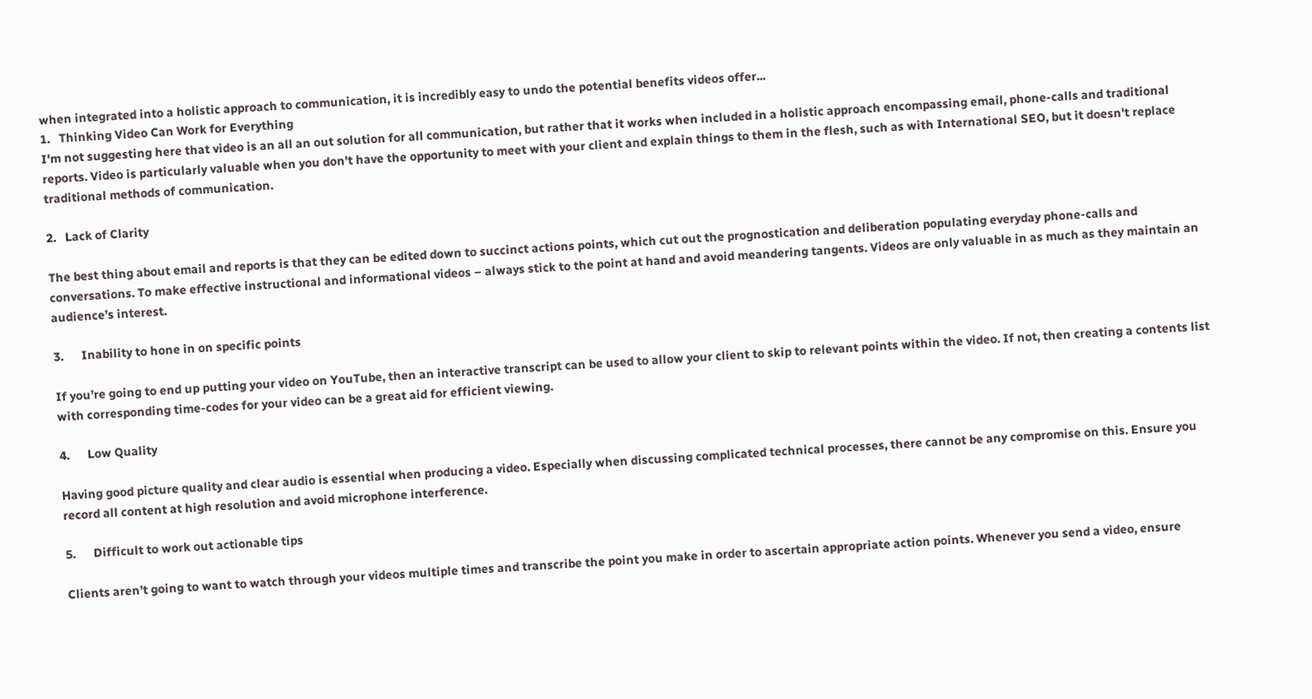when integrated into a holistic approach to communication, it is incredibly easy to undo the potential benefits videos offer...
1.   Thinking Video Can Work for Everything
I'm not suggesting here that video is an all an out solution for all communication, but rather that it works when included in a holistic approach encompassing email, phone-calls and traditional reports. Video is particularly valuable when you don't have the opportunity to meet with your client and explain things to them in the flesh, such as with International SEO, but it doesn't replace traditional methods of communication.

2.   Lack of Clarity

The best thing about email and reports is that they can be edited down to succinct actions points, which cut out the prognostication and deliberation populating everyday phone-calls and conversations. To make effective instructional and informational videos – always stick to the point at hand and avoid meandering tangents. Videos are only valuable in as much as they maintain an audience’s interest.

3.      Inability to hone in on specific points

If you’re going to end up putting your video on YouTube, then an interactive transcript can be used to allow your client to skip to relevant points within the video. If not, then creating a contents list with corresponding time-codes for your video can be a great aid for efficient viewing.

4.      Low Quality

Having good picture quality and clear audio is essential when producing a video. Especially when discussing complicated technical processes, there cannot be any compromise on this. Ensure you record all content at high resolution and avoid microphone interference.

5.      Difficult to work out actionable tips

Clients aren’t going to want to watch through your videos multiple times and transcribe the point you make in order to ascertain appropriate action points. Whenever you send a video, ensure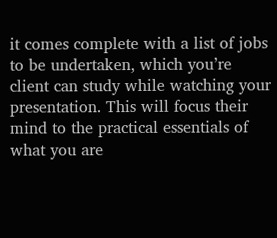it comes complete with a list of jobs to be undertaken, which you’re client can study while watching your presentation. This will focus their mind to the practical essentials of what you are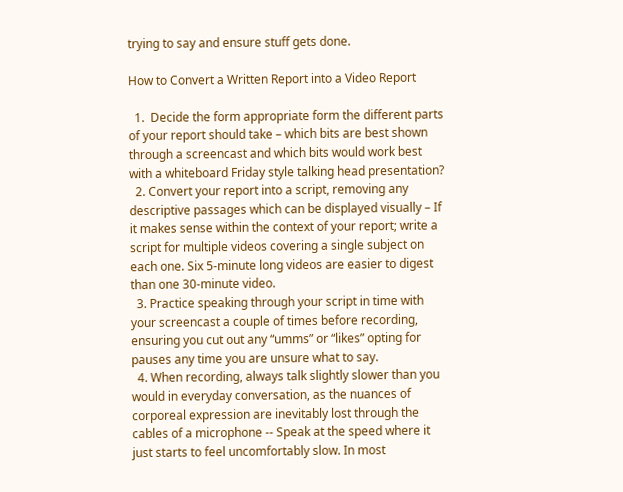trying to say and ensure stuff gets done.

How to Convert a Written Report into a Video Report

  1.  Decide the form appropriate form the different parts of your report should take – which bits are best shown through a screencast and which bits would work best with a whiteboard Friday style talking head presentation?
  2. Convert your report into a script, removing any descriptive passages which can be displayed visually – If it makes sense within the context of your report; write a script for multiple videos covering a single subject on each one. Six 5-minute long videos are easier to digest than one 30-minute video.
  3. Practice speaking through your script in time with your screencast a couple of times before recording, ensuring you cut out any “umms” or “likes” opting for pauses any time you are unsure what to say.
  4. When recording, always talk slightly slower than you would in everyday conversation, as the nuances of corporeal expression are inevitably lost through the cables of a microphone -- Speak at the speed where it just starts to feel uncomfortably slow. In most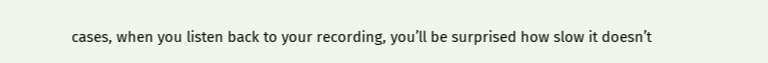cases, when you listen back to your recording, you’ll be surprised how slow it doesn’t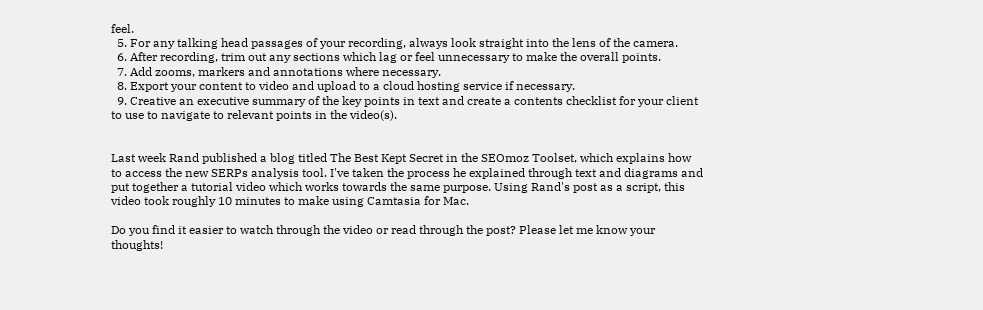feel.
  5. For any talking head passages of your recording, always look straight into the lens of the camera.
  6. After recording, trim out any sections which lag or feel unnecessary to make the overall points.
  7. Add zooms, markers and annotations where necessary.
  8. Export your content to video and upload to a cloud hosting service if necessary.
  9. Creative an executive summary of the key points in text and create a contents checklist for your client to use to navigate to relevant points in the video(s).


Last week Rand published a blog titled The Best Kept Secret in the SEOmoz Toolset, which explains how to access the new SERPs analysis tool. I've taken the process he explained through text and diagrams and put together a tutorial video which works towards the same purpose. Using Rand's post as a script, this video took roughly 10 minutes to make using Camtasia for Mac.

Do you find it easier to watch through the video or read through the post? Please let me know your thoughts!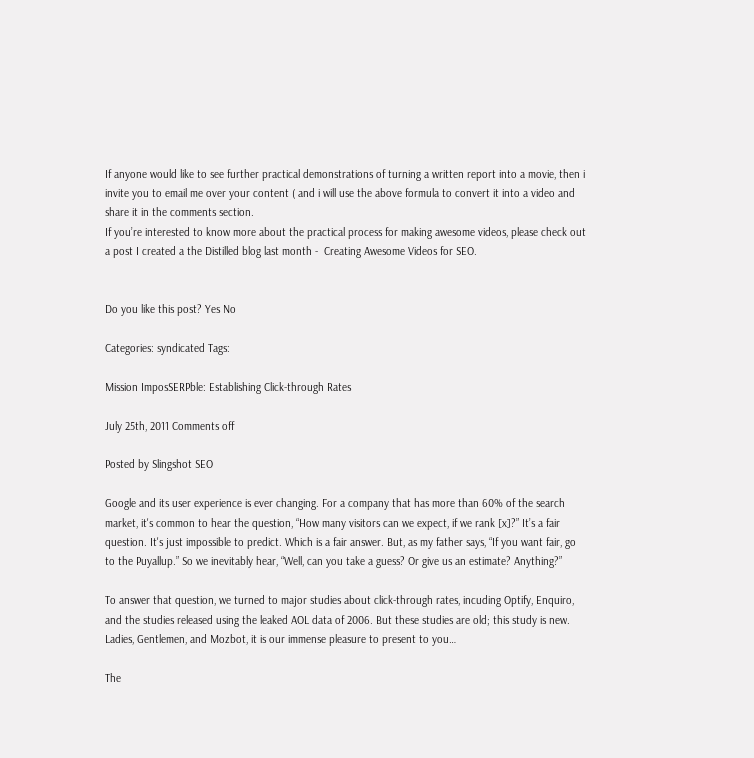If anyone would like to see further practical demonstrations of turning a written report into a movie, then i invite you to email me over your content ( and i will use the above formula to convert it into a video and share it in the comments section.
If you’re interested to know more about the practical process for making awesome videos, please check out a post I created a the Distilled blog last month -  Creating Awesome Videos for SEO.


Do you like this post? Yes No

Categories: syndicated Tags:

Mission ImposSERPble: Establishing Click-through Rates

July 25th, 2011 Comments off

Posted by Slingshot SEO

Google and its user experience is ever changing. For a company that has more than 60% of the search market, it's common to hear the question, “How many visitors can we expect, if we rank [x]?” It’s a fair question. It's just impossible to predict. Which is a fair answer. But, as my father says, “If you want fair, go to the Puyallup.” So we inevitably hear, “Well, can you take a guess? Or give us an estimate? Anything?”

To answer that question, we turned to major studies about click-through rates, incuding Optify, Enquiro, and the studies released using the leaked AOL data of 2006. But these studies are old; this study is new. Ladies, Gentlemen, and Mozbot, it is our immense pleasure to present to you…

The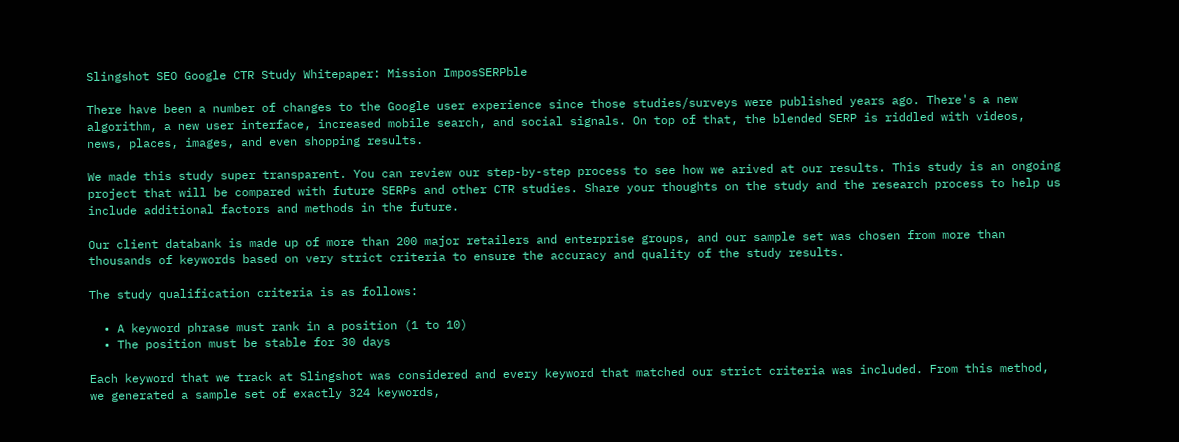Slingshot SEO Google CTR Study Whitepaper: Mission ImposSERPble

There have been a number of changes to the Google user experience since those studies/surveys were published years ago. There's a new algorithm, a new user interface, increased mobile search, and social signals. On top of that, the blended SERP is riddled with videos, news, places, images, and even shopping results.

We made this study super transparent. You can review our step-by-step process to see how we arived at our results. This study is an ongoing project that will be compared with future SERPs and other CTR studies. Share your thoughts on the study and the research process to help us include additional factors and methods in the future.

Our client databank is made up of more than 200 major retailers and enterprise groups, and our sample set was chosen from more than thousands of keywords based on very strict criteria to ensure the accuracy and quality of the study results.

The study qualification criteria is as follows:

  • A keyword phrase must rank in a position (1 to 10)
  • The position must be stable for 30 days

Each keyword that we track at Slingshot was considered and every keyword that matched our strict criteria was included. From this method, we generated a sample set of exactly 324 keywords,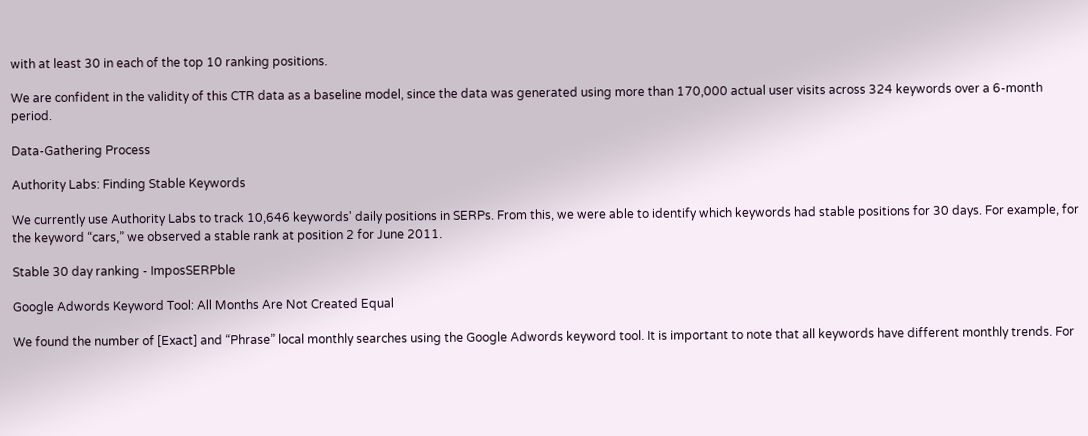with at least 30 in each of the top 10 ranking positions.

We are confident in the validity of this CTR data as a baseline model, since the data was generated using more than 170,000 actual user visits across 324 keywords over a 6-month period.

Data-Gathering Process

Authority Labs: Finding Stable Keywords

We currently use Authority Labs to track 10,646 keywords' daily positions in SERPs. From this, we were able to identify which keywords had stable positions for 30 days. For example, for the keyword “cars,” we observed a stable rank at position 2 for June 2011.

Stable 30 day ranking - ImposSERPble

Google Adwords Keyword Tool: All Months Are Not Created Equal

We found the number of [Exact] and “Phrase” local monthly searches using the Google Adwords keyword tool. It is important to note that all keywords have different monthly trends. For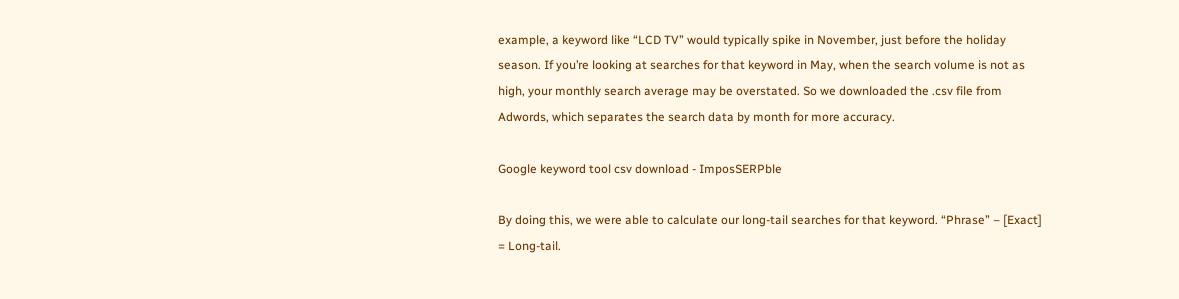example, a keyword like “LCD TV” would typically spike in November, just before the holiday season. If you’re looking at searches for that keyword in May, when the search volume is not as high, your monthly search average may be overstated. So we downloaded the .csv file from Adwords, which separates the search data by month for more accuracy.

Google keyword tool csv download - ImposSERPble

By doing this, we were able to calculate our long-tail searches for that keyword. “Phrase” – [Exact] = Long-tail.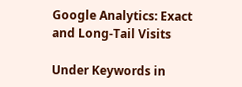Google Analytics: Exact and Long-Tail Visits

Under Keywords in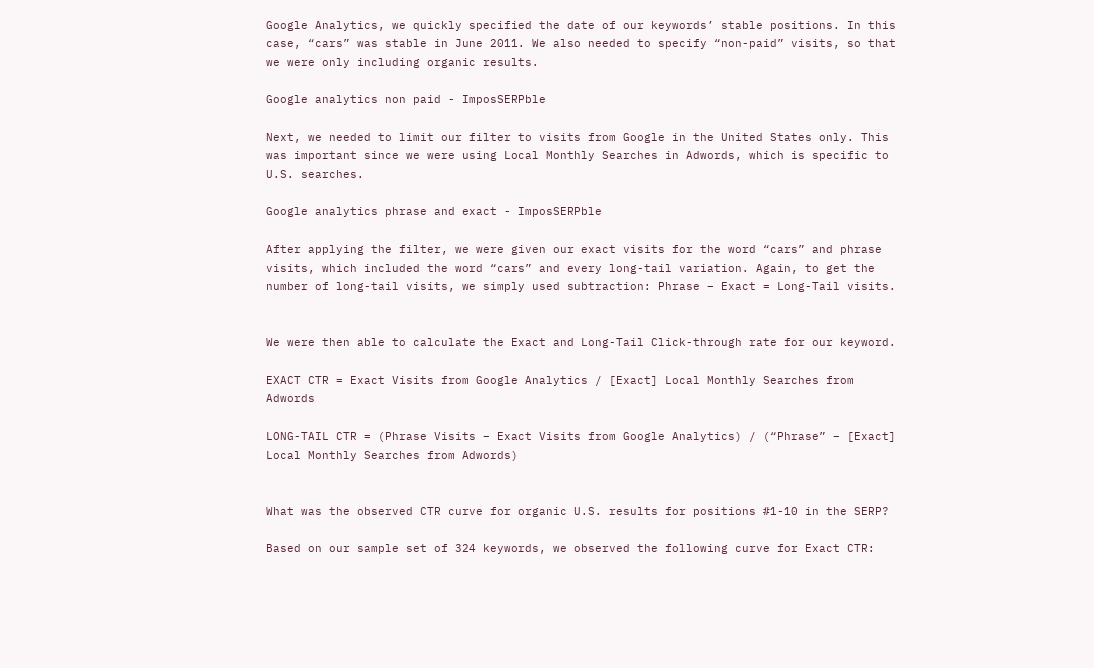Google Analytics, we quickly specified the date of our keywords’ stable positions. In this case, “cars” was stable in June 2011. We also needed to specify “non-paid” visits, so that we were only including organic results.

Google analytics non paid - ImposSERPble

Next, we needed to limit our filter to visits from Google in the United States only. This was important since we were using Local Monthly Searches in Adwords, which is specific to U.S. searches.

Google analytics phrase and exact - ImposSERPble

After applying the filter, we were given our exact visits for the word “cars” and phrase visits, which included the word “cars” and every long-tail variation. Again, to get the number of long-tail visits, we simply used subtraction: Phrase – Exact = Long-Tail visits.


We were then able to calculate the Exact and Long-Tail Click-through rate for our keyword.

EXACT CTR = Exact Visits from Google Analytics / [Exact] Local Monthly Searches from Adwords

LONG-TAIL CTR = (Phrase Visits – Exact Visits from Google Analytics) / (“Phrase” – [Exact] Local Monthly Searches from Adwords)


What was the observed CTR curve for organic U.S. results for positions #1-10 in the SERP?

Based on our sample set of 324 keywords, we observed the following curve for Exact CTR: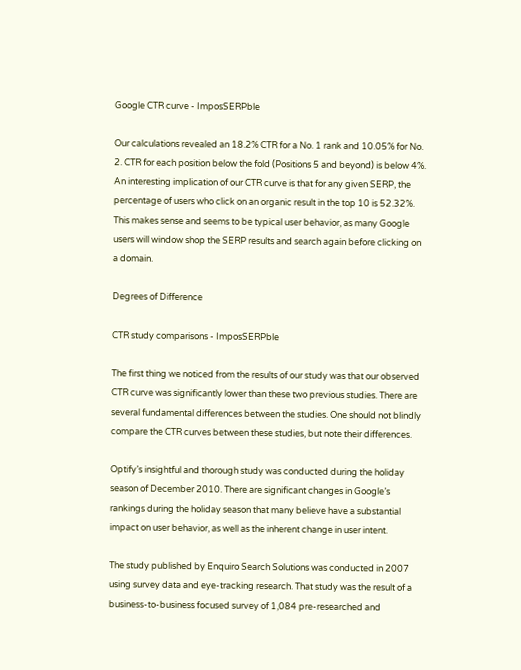Google CTR curve - ImposSERPble

Our calculations revealed an 18.2% CTR for a No. 1 rank and 10.05% for No. 2. CTR for each position below the fold (Positions 5 and beyond) is below 4%. An interesting implication of our CTR curve is that for any given SERP, the percentage of users who click on an organic result in the top 10 is 52.32%. This makes sense and seems to be typical user behavior, as many Google users will window shop the SERP results and search again before clicking on a domain.

Degrees of Difference

CTR study comparisons - ImposSERPble

The first thing we noticed from the results of our study was that our observed CTR curve was significantly lower than these two previous studies. There are several fundamental differences between the studies. One should not blindly compare the CTR curves between these studies, but note their differences.

Optify’s insightful and thorough study was conducted during the holiday season of December 2010. There are significant changes in Google’s rankings during the holiday season that many believe have a substantial impact on user behavior, as well as the inherent change in user intent.

The study published by Enquiro Search Solutions was conducted in 2007 using survey data and eye-tracking research. That study was the result of a business-to-business focused survey of 1,084 pre-researched and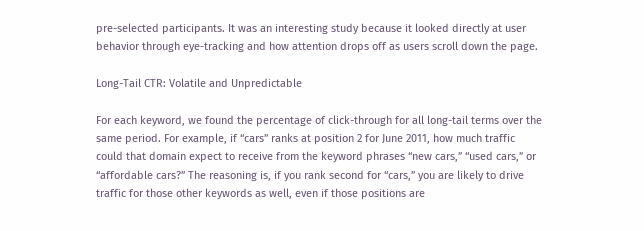pre-selected participants. It was an interesting study because it looked directly at user behavior through eye-tracking and how attention drops off as users scroll down the page.

Long-Tail CTR: Volatile and Unpredictable

For each keyword, we found the percentage of click-through for all long-tail terms over the same period. For example, if “cars” ranks at position 2 for June 2011, how much traffic could that domain expect to receive from the keyword phrases “new cars,” “used cars,” or “affordable cars?” The reasoning is, if you rank second for “cars,” you are likely to drive traffic for those other keywords as well, even if those positions are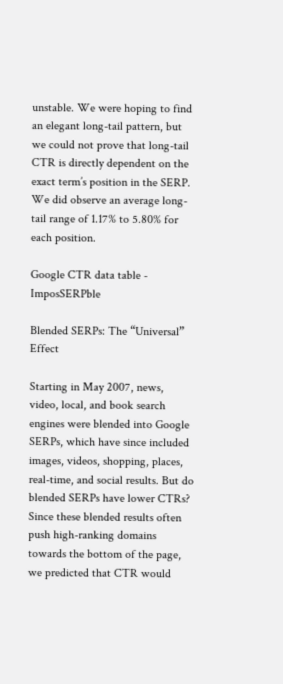unstable. We were hoping to find an elegant long-tail pattern, but we could not prove that long-tail CTR is directly dependent on the exact term’s position in the SERP. We did observe an average long-tail range of 1.17% to 5.80% for each position.

Google CTR data table - ImposSERPble

Blended SERPs: The “Universal” Effect

Starting in May 2007, news, video, local, and book search engines were blended into Google SERPs, which have since included images, videos, shopping, places, real-time, and social results. But do blended SERPs have lower CTRs? Since these blended results often push high-ranking domains towards the bottom of the page, we predicted that CTR would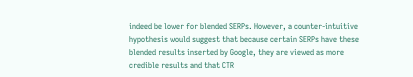indeed be lower for blended SERPs. However, a counter-intuitive hypothesis would suggest that because certain SERPs have these blended results inserted by Google, they are viewed as more credible results and that CTR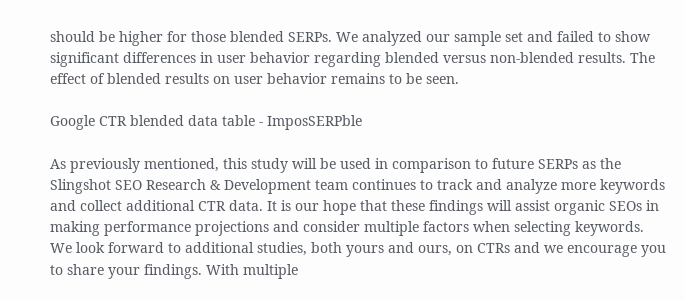should be higher for those blended SERPs. We analyzed our sample set and failed to show significant differences in user behavior regarding blended versus non-blended results. The effect of blended results on user behavior remains to be seen.

Google CTR blended data table - ImposSERPble

As previously mentioned, this study will be used in comparison to future SERPs as the Slingshot SEO Research & Development team continues to track and analyze more keywords and collect additional CTR data. It is our hope that these findings will assist organic SEOs in making performance projections and consider multiple factors when selecting keywords. We look forward to additional studies, both yours and ours, on CTRs and we encourage you to share your findings. With multiple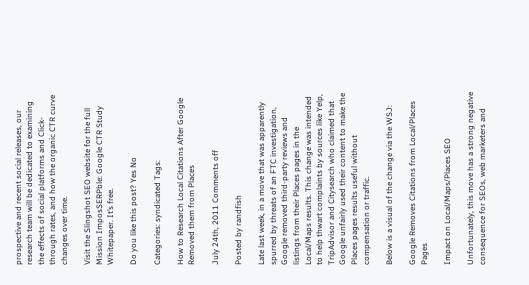prospective and recent social releases, our research team will be dedicated to examining the effects of social platforms and Click-through rates, and how the organic CTR curve changes over time.

Visit the Slingshot SEO website for the full Mission ImposSERPble: Google CTR Study Whitepaper. It’s free.

Do you like this post? Yes No

Categories: syndicated Tags:

How to Research Local Citations After Google Removed them from Places

July 24th, 2011 Comments off

Posted by randfish

Late last week, in a move that was apparently spurred by threats of an FTC investigation, Google removed third-party reviews and listings from their Places pages in the Local/Maps results. This change was intended to help thwart complaints by sources like Yelp, TripAdvisor and Citysearch who claimed that Google unfairly used their content to make the Places pages results useful without compensation or traffic.

Below is a visual of the change via the WSJ:

Google Removes Citations from Local/Places Pages

Impact on Local/Maps/Places SEO

Unfortunately, this move has a strong negative consequence for SEOs, web marketers and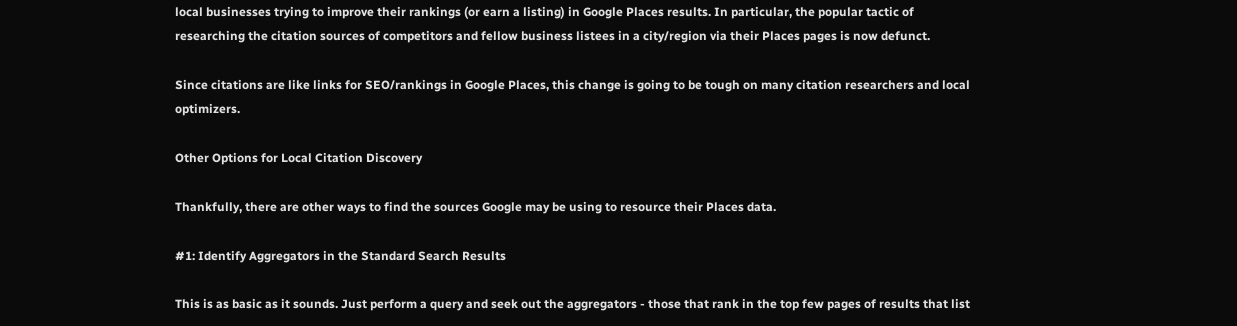local businesses trying to improve their rankings (or earn a listing) in Google Places results. In particular, the popular tactic of researching the citation sources of competitors and fellow business listees in a city/region via their Places pages is now defunct.

Since citations are like links for SEO/rankings in Google Places, this change is going to be tough on many citation researchers and local optimizers.

Other Options for Local Citation Discovery

Thankfully, there are other ways to find the sources Google may be using to resource their Places data.

#1: Identify Aggregators in the Standard Search Results

This is as basic as it sounds. Just perform a query and seek out the aggregators - those that rank in the top few pages of results that list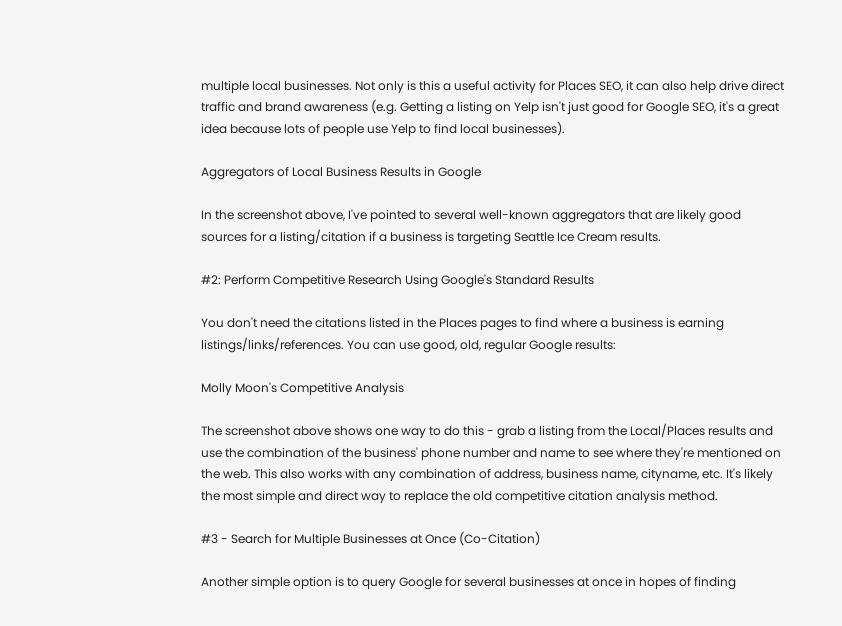multiple local businesses. Not only is this a useful activity for Places SEO, it can also help drive direct traffic and brand awareness (e.g. Getting a listing on Yelp isn't just good for Google SEO, it's a great idea because lots of people use Yelp to find local businesses).

Aggregators of Local Business Results in Google

In the screenshot above, I've pointed to several well-known aggregators that are likely good sources for a listing/citation if a business is targeting Seattle Ice Cream results.

#2: Perform Competitive Research Using Google's Standard Results

You don't need the citations listed in the Places pages to find where a business is earning listings/links/references. You can use good, old, regular Google results:

Molly Moon's Competitive Analysis

The screenshot above shows one way to do this - grab a listing from the Local/Places results and use the combination of the business' phone number and name to see where they're mentioned on the web. This also works with any combination of address, business name, cityname, etc. It's likely the most simple and direct way to replace the old competitive citation analysis method.

#3 - Search for Multiple Businesses at Once (Co-Citation)

Another simple option is to query Google for several businesses at once in hopes of finding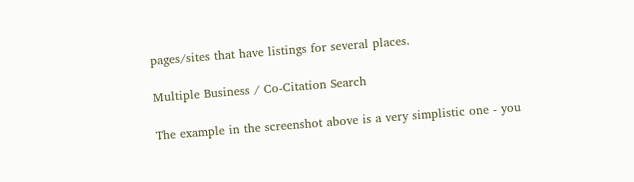pages/sites that have listings for several places.

Multiple Business / Co-Citation Search

The example in the screenshot above is a very simplistic one - you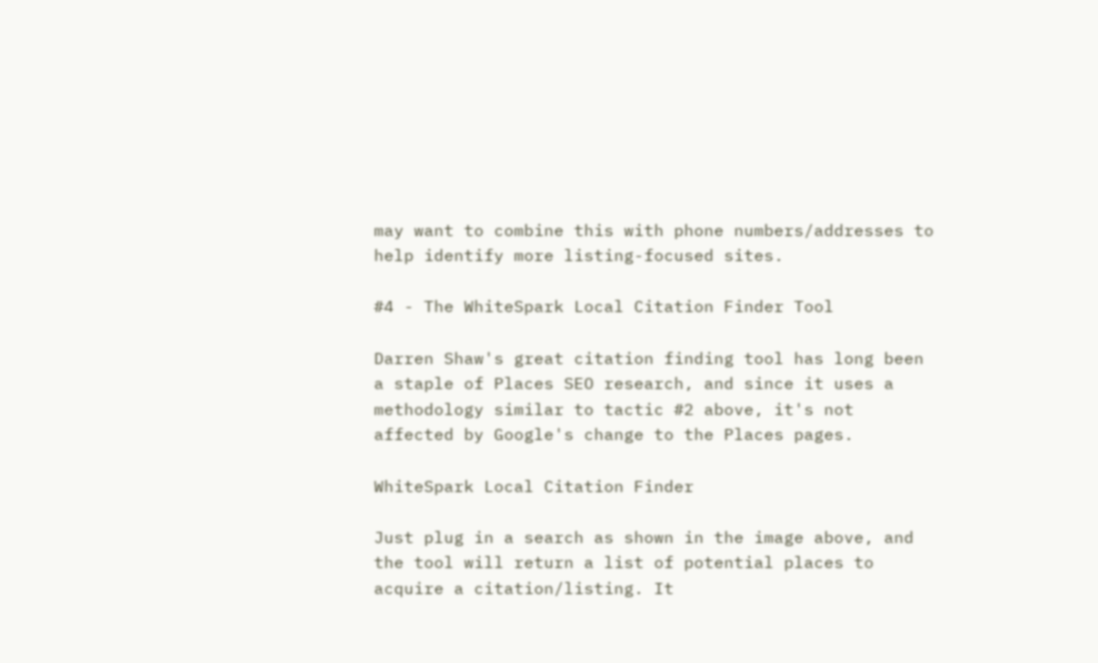may want to combine this with phone numbers/addresses to help identify more listing-focused sites.

#4 - The WhiteSpark Local Citation Finder Tool

Darren Shaw's great citation finding tool has long been a staple of Places SEO research, and since it uses a methodology similar to tactic #2 above, it's not affected by Google's change to the Places pages.

WhiteSpark Local Citation Finder

Just plug in a search as shown in the image above, and the tool will return a list of potential places to acquire a citation/listing. It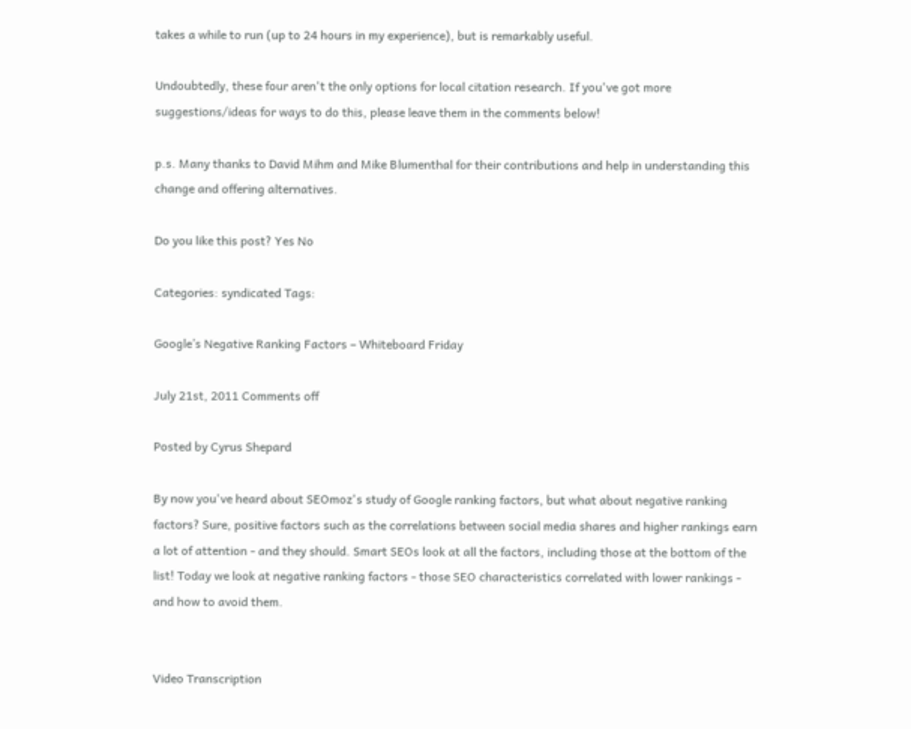takes a while to run (up to 24 hours in my experience), but is remarkably useful.

Undoubtedly, these four aren't the only options for local citation research. If you've got more suggestions/ideas for ways to do this, please leave them in the comments below!

p.s. Many thanks to David Mihm and Mike Blumenthal for their contributions and help in understanding this change and offering alternatives.

Do you like this post? Yes No

Categories: syndicated Tags:

Google’s Negative Ranking Factors – Whiteboard Friday

July 21st, 2011 Comments off

Posted by Cyrus Shepard

By now you've heard about SEOmoz's study of Google ranking factors, but what about negative ranking factors? Sure, positive factors such as the correlations between social media shares and higher rankings earn a lot of attention - and they should. Smart SEOs look at all the factors, including those at the bottom of the list! Today we look at negative ranking factors - those SEO characteristics correlated with lower rankings - and how to avoid them.


Video Transcription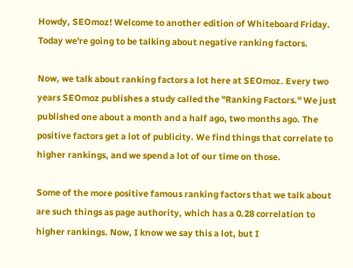Howdy, SEOmoz! Welcome to another edition of Whiteboard Friday. Today we're going to be talking about negative ranking factors.

Now, we talk about ranking factors a lot here at SEOmoz. Every two years SEOmoz publishes a study called the "Ranking Factors." We just published one about a month and a half ago, two months ago. The positive factors get a lot of publicity. We find things that correlate to higher rankings, and we spend a lot of our time on those.

Some of the more positive famous ranking factors that we talk about are such things as page authority, which has a 0.28 correlation to higher rankings. Now, I know we say this a lot, but I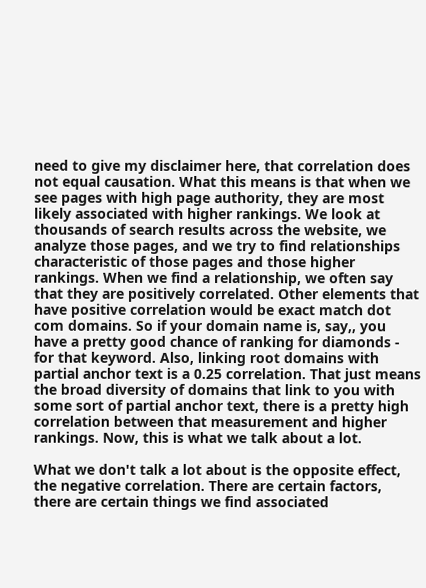need to give my disclaimer here, that correlation does not equal causation. What this means is that when we see pages with high page authority, they are most likely associated with higher rankings. We look at thousands of search results across the website, we analyze those pages, and we try to find relationships characteristic of those pages and those higher rankings. When we find a relationship, we often say that they are positively correlated. Other elements that have positive correlation would be exact match dot com domains. So if your domain name is, say,, you have a pretty good chance of ranking for diamonds - for that keyword. Also, linking root domains with partial anchor text is a 0.25 correlation. That just means the broad diversity of domains that link to you with some sort of partial anchor text, there is a pretty high correlation between that measurement and higher rankings. Now, this is what we talk about a lot.

What we don't talk a lot about is the opposite effect, the negative correlation. There are certain factors, there are certain things we find associated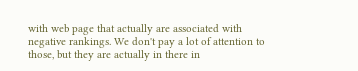with web page that actually are associated with negative rankings. We don't pay a lot of attention to those, but they are actually in there in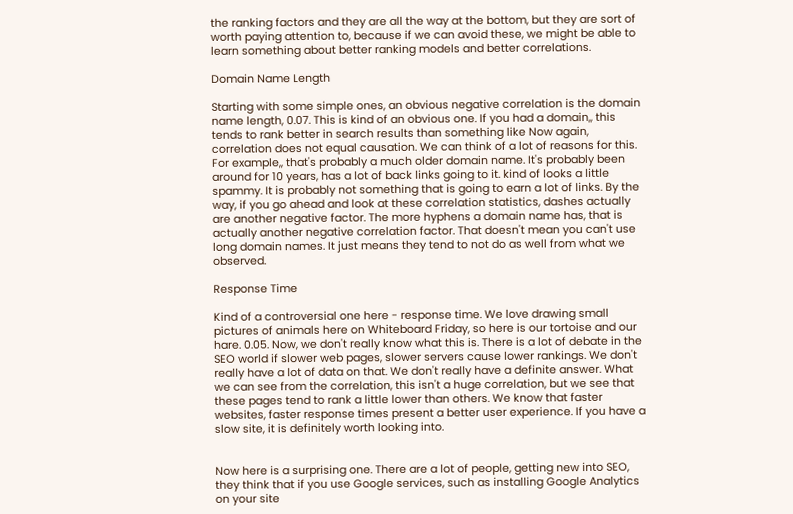the ranking factors and they are all the way at the bottom, but they are sort of worth paying attention to, because if we can avoid these, we might be able to learn something about better ranking models and better correlations.

Domain Name Length

Starting with some simple ones, an obvious negative correlation is the domain name length, 0.07. This is kind of an obvious one. If you had a domain,, this tends to rank better in search results than something like Now again, correlation does not equal causation. We can think of a lot of reasons for this. For example,, that's probably a much older domain name. It's probably been around for 10 years, has a lot of back links going to it. kind of looks a little spammy. It is probably not something that is going to earn a lot of links. By the way, if you go ahead and look at these correlation statistics, dashes actually are another negative factor. The more hyphens a domain name has, that is actually another negative correlation factor. That doesn't mean you can't use long domain names. It just means they tend to not do as well from what we observed.

Response Time

Kind of a controversial one here - response time. We love drawing small pictures of animals here on Whiteboard Friday, so here is our tortoise and our hare. 0.05. Now, we don't really know what this is. There is a lot of debate in the SEO world if slower web pages, slower servers cause lower rankings. We don't really have a lot of data on that. We don't really have a definite answer. What we can see from the correlation, this isn't a huge correlation, but we see that these pages tend to rank a little lower than others. We know that faster websites, faster response times present a better user experience. If you have a slow site, it is definitely worth looking into.


Now here is a surprising one. There are a lot of people, getting new into SEO, they think that if you use Google services, such as installing Google Analytics on your site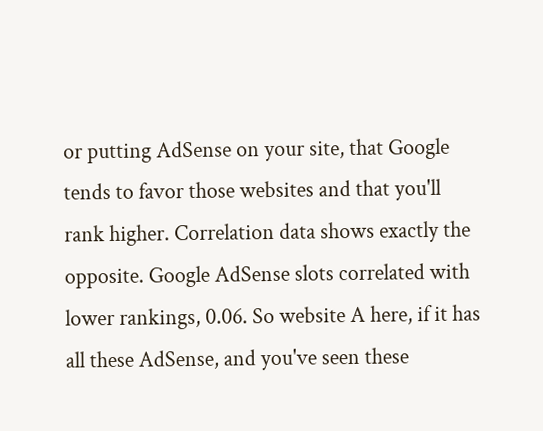or putting AdSense on your site, that Google tends to favor those websites and that you'll rank higher. Correlation data shows exactly the opposite. Google AdSense slots correlated with lower rankings, 0.06. So website A here, if it has all these AdSense, and you've seen these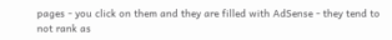pages - you click on them and they are filled with AdSense - they tend to not rank as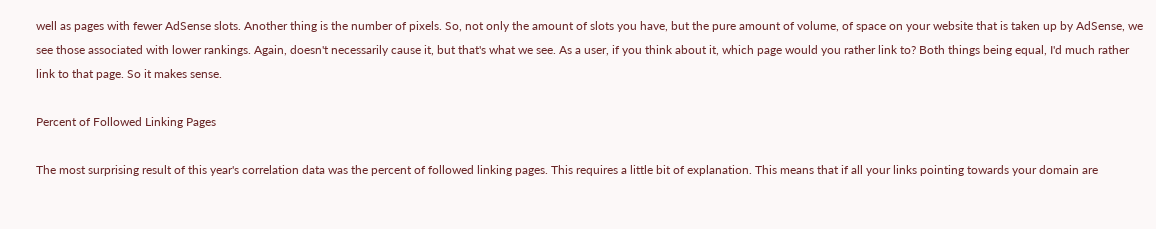well as pages with fewer AdSense slots. Another thing is the number of pixels. So, not only the amount of slots you have, but the pure amount of volume, of space on your website that is taken up by AdSense, we see those associated with lower rankings. Again, doesn't necessarily cause it, but that's what we see. As a user, if you think about it, which page would you rather link to? Both things being equal, I'd much rather link to that page. So it makes sense.

Percent of Followed Linking Pages

The most surprising result of this year's correlation data was the percent of followed linking pages. This requires a little bit of explanation. This means that if all your links pointing towards your domain are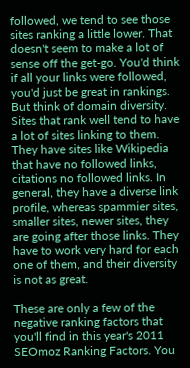followed, we tend to see those sites ranking a little lower. That doesn't seem to make a lot of sense off the get-go. You'd think if all your links were followed, you'd just be great in rankings. But think of domain diversity. Sites that rank well tend to have a lot of sites linking to them. They have sites like Wikipedia that have no followed links, citations no followed links. In general, they have a diverse link profile, whereas spammier sites, smaller sites, newer sites, they are going after those links. They have to work very hard for each one of them, and their diversity is not as great.

These are only a few of the negative ranking factors that you'll find in this year's 2011 SEOmoz Ranking Factors. You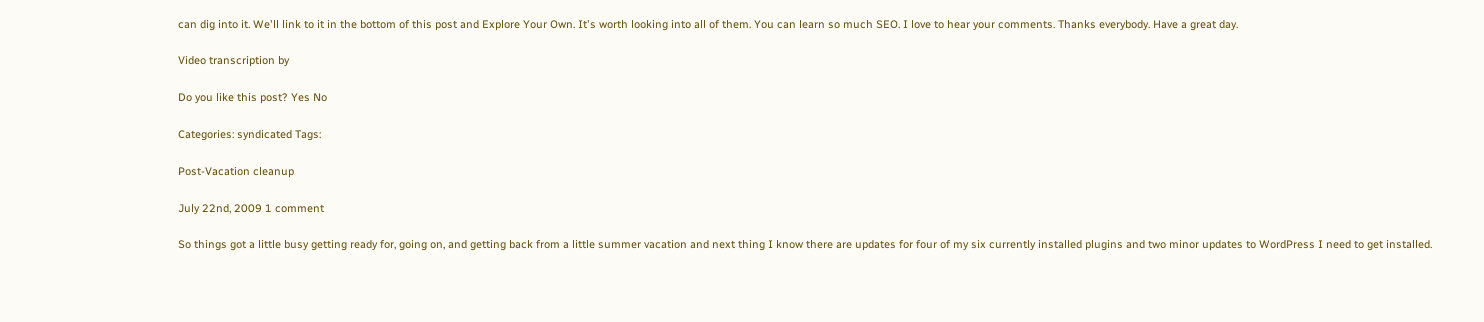can dig into it. We'll link to it in the bottom of this post and Explore Your Own. It's worth looking into all of them. You can learn so much SEO. I love to hear your comments. Thanks everybody. Have a great day.

Video transcription by

Do you like this post? Yes No

Categories: syndicated Tags:

Post-Vacation cleanup

July 22nd, 2009 1 comment

So things got a little busy getting ready for, going on, and getting back from a little summer vacation and next thing I know there are updates for four of my six currently installed plugins and two minor updates to WordPress I need to get installed.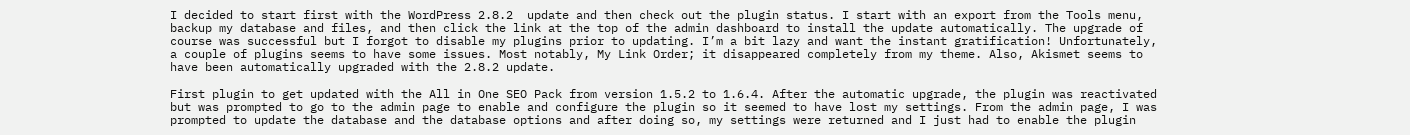I decided to start first with the WordPress 2.8.2  update and then check out the plugin status. I start with an export from the Tools menu, backup my database and files, and then click the link at the top of the admin dashboard to install the update automatically. The upgrade of course was successful but I forgot to disable my plugins prior to updating. I’m a bit lazy and want the instant gratification! Unfortunately, a couple of plugins seems to have some issues. Most notably, My Link Order; it disappeared completely from my theme. Also, Akismet seems to have been automatically upgraded with the 2.8.2 update.

First plugin to get updated with the All in One SEO Pack from version 1.5.2 to 1.6.4. After the automatic upgrade, the plugin was reactivated but was prompted to go to the admin page to enable and configure the plugin so it seemed to have lost my settings. From the admin page, I was prompted to update the database and the database options and after doing so, my settings were returned and I just had to enable the plugin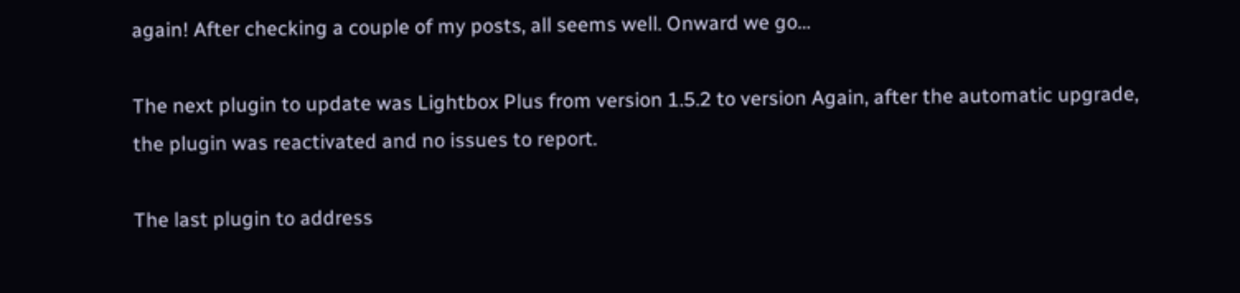again! After checking a couple of my posts, all seems well. Onward we go…

The next plugin to update was Lightbox Plus from version 1.5.2 to version Again, after the automatic upgrade, the plugin was reactivated and no issues to report.

The last plugin to address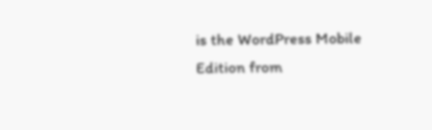is the WordPress Mobile Edition from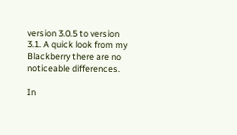version 3.0.5 to version 3.1. A quick look from my Blackberry there are no noticeable differences.

In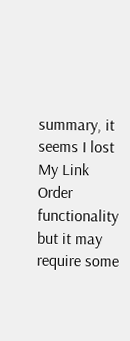summary, it seems I lost My Link Order functionality but it may require some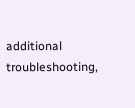additional troubleshooting,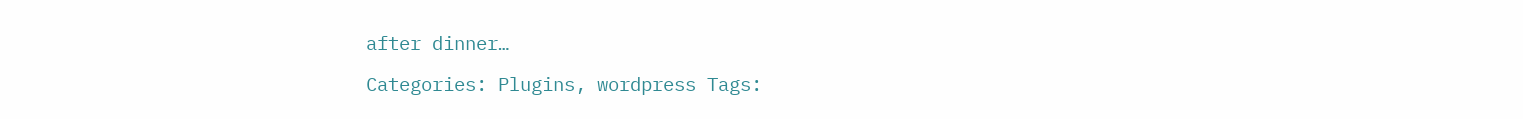after dinner…

Categories: Plugins, wordpress Tags: